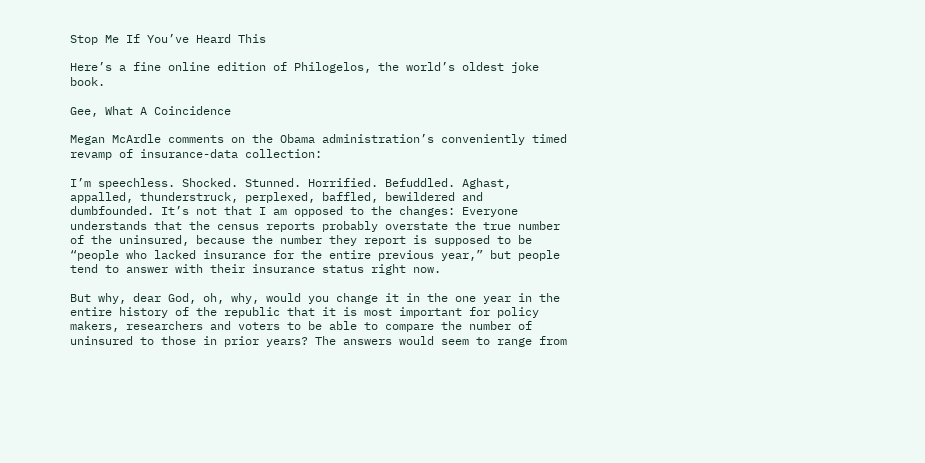Stop Me If You’ve Heard This

Here’s a fine online edition of Philogelos, the world’s oldest joke book.

Gee, What A Coincidence

Megan McArdle comments on the Obama administration’s conveniently timed revamp of insurance-data collection:

I’m speechless. Shocked. Stunned. Horrified. Befuddled. Aghast, appalled, thunderstruck, perplexed, baffled, bewildered and dumbfounded. It’s not that I am opposed to the changes: Everyone understands that the census reports probably overstate the true number of the uninsured, because the number they report is supposed to be “people who lacked insurance for the entire previous year,” but people tend to answer with their insurance status right now.

But why, dear God, oh, why, would you change it in the one year in the entire history of the republic that it is most important for policy makers, researchers and voters to be able to compare the number of uninsured to those in prior years? The answers would seem to range from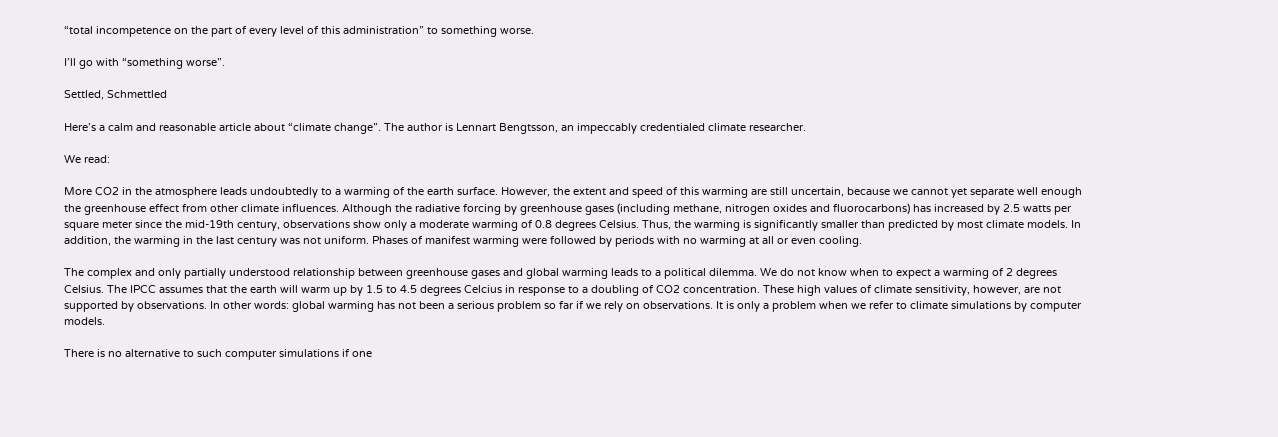“total incompetence on the part of every level of this administration” to something worse.

I’ll go with “something worse”.

Settled, Schmettled

Here’s a calm and reasonable article about “climate change”. The author is Lennart Bengtsson, an impeccably credentialed climate researcher.

We read:

More CO2 in the atmosphere leads undoubtedly to a warming of the earth surface. However, the extent and speed of this warming are still uncertain, because we cannot yet separate well enough the greenhouse effect from other climate influences. Although the radiative forcing by greenhouse gases (including methane, nitrogen oxides and fluorocarbons) has increased by 2.5 watts per square meter since the mid-19th century, observations show only a moderate warming of 0.8 degrees Celsius. Thus, the warming is significantly smaller than predicted by most climate models. In addition, the warming in the last century was not uniform. Phases of manifest warming were followed by periods with no warming at all or even cooling.

The complex and only partially understood relationship between greenhouse gases and global warming leads to a political dilemma. We do not know when to expect a warming of 2 degrees Celsius. The IPCC assumes that the earth will warm up by 1.5 to 4.5 degrees Celcius in response to a doubling of CO2 concentration. These high values of climate sensitivity, however, are not supported by observations. In other words: global warming has not been a serious problem so far if we rely on observations. It is only a problem when we refer to climate simulations by computer models.

There is no alternative to such computer simulations if one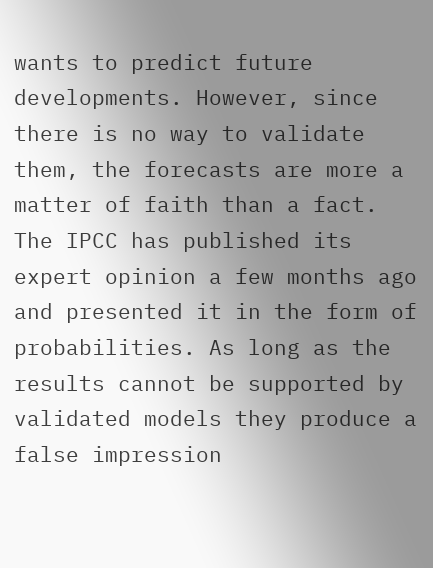wants to predict future developments. However, since there is no way to validate them, the forecasts are more a matter of faith than a fact. The IPCC has published its expert opinion a few months ago and presented it in the form of probabilities. As long as the results cannot be supported by validated models they produce a false impression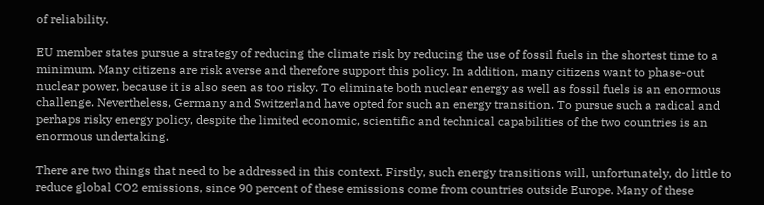of reliability.

EU member states pursue a strategy of reducing the climate risk by reducing the use of fossil fuels in the shortest time to a minimum. Many citizens are risk averse and therefore support this policy. In addition, many citizens want to phase-out nuclear power, because it is also seen as too risky. To eliminate both nuclear energy as well as fossil fuels is an enormous challenge. Nevertheless, Germany and Switzerland have opted for such an energy transition. To pursue such a radical and perhaps risky energy policy, despite the limited economic, scientific and technical capabilities of the two countries is an enormous undertaking.

There are two things that need to be addressed in this context. Firstly, such energy transitions will, unfortunately, do little to reduce global CO2 emissions, since 90 percent of these emissions come from countries outside Europe. Many of these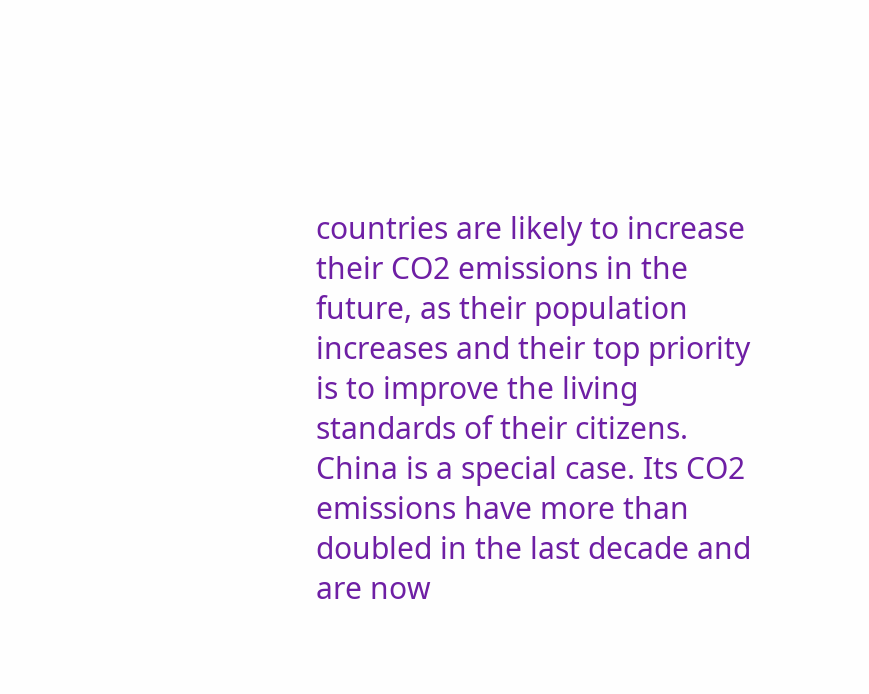countries are likely to increase their CO2 emissions in the future, as their population increases and their top priority is to improve the living standards of their citizens. China is a special case. Its CO2 emissions have more than doubled in the last decade and are now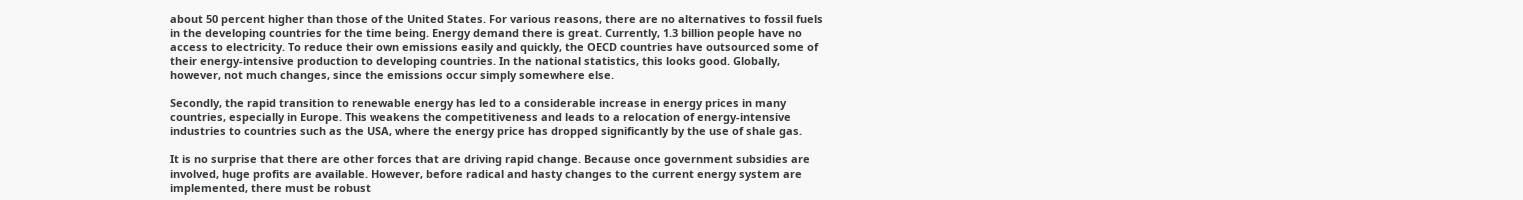about 50 percent higher than those of the United States. For various reasons, there are no alternatives to fossil fuels in the developing countries for the time being. Energy demand there is great. Currently, 1.3 billion people have no access to electricity. To reduce their own emissions easily and quickly, the OECD countries have outsourced some of their energy-intensive production to developing countries. In the national statistics, this looks good. Globally, however, not much changes, since the emissions occur simply somewhere else.

Secondly, the rapid transition to renewable energy has led to a considerable increase in energy prices in many countries, especially in Europe. This weakens the competitiveness and leads to a relocation of energy-intensive industries to countries such as the USA, where the energy price has dropped significantly by the use of shale gas.

It is no surprise that there are other forces that are driving rapid change. Because once government subsidies are involved, huge profits are available. However, before radical and hasty changes to the current energy system are implemented, there must be robust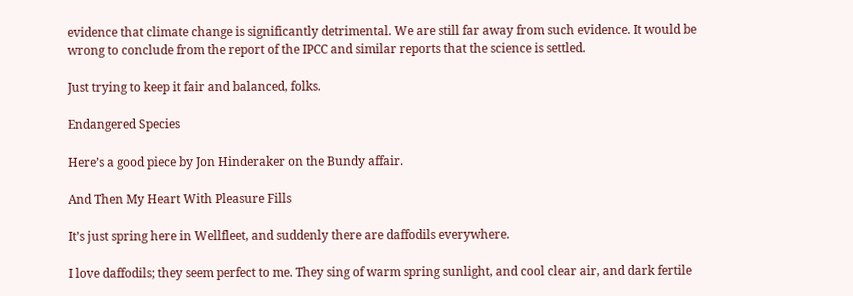evidence that climate change is significantly detrimental. We are still far away from such evidence. It would be wrong to conclude from the report of the IPCC and similar reports that the science is settled.

Just trying to keep it fair and balanced, folks.

Endangered Species

Here’s a good piece by Jon Hinderaker on the Bundy affair.

And Then My Heart With Pleasure Fills

It’s just spring here in Wellfleet, and suddenly there are daffodils everywhere.

I love daffodils; they seem perfect to me. They sing of warm spring sunlight, and cool clear air, and dark fertile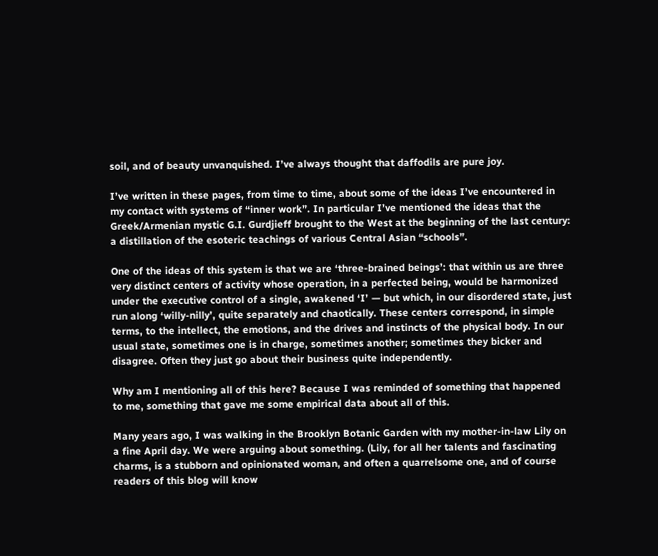soil, and of beauty unvanquished. I’ve always thought that daffodils are pure joy.

I’ve written in these pages, from time to time, about some of the ideas I’ve encountered in my contact with systems of “inner work”. In particular I’ve mentioned the ideas that the Greek/Armenian mystic G.I. Gurdjieff brought to the West at the beginning of the last century: a distillation of the esoteric teachings of various Central Asian “schools”.

One of the ideas of this system is that we are ‘three-brained beings’: that within us are three very distinct centers of activity whose operation, in a perfected being, would be harmonized under the executive control of a single, awakened ‘I’ — but which, in our disordered state, just run along ‘willy-nilly’, quite separately and chaotically. These centers correspond, in simple terms, to the intellect, the emotions, and the drives and instincts of the physical body. In our usual state, sometimes one is in charge, sometimes another; sometimes they bicker and disagree. Often they just go about their business quite independently.

Why am I mentioning all of this here? Because I was reminded of something that happened to me, something that gave me some empirical data about all of this.

Many years ago, I was walking in the Brooklyn Botanic Garden with my mother-in-law Lily on a fine April day. We were arguing about something. (Lily, for all her talents and fascinating charms, is a stubborn and opinionated woman, and often a quarrelsome one, and of course readers of this blog will know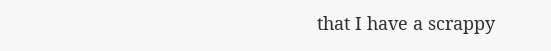that I have a scrappy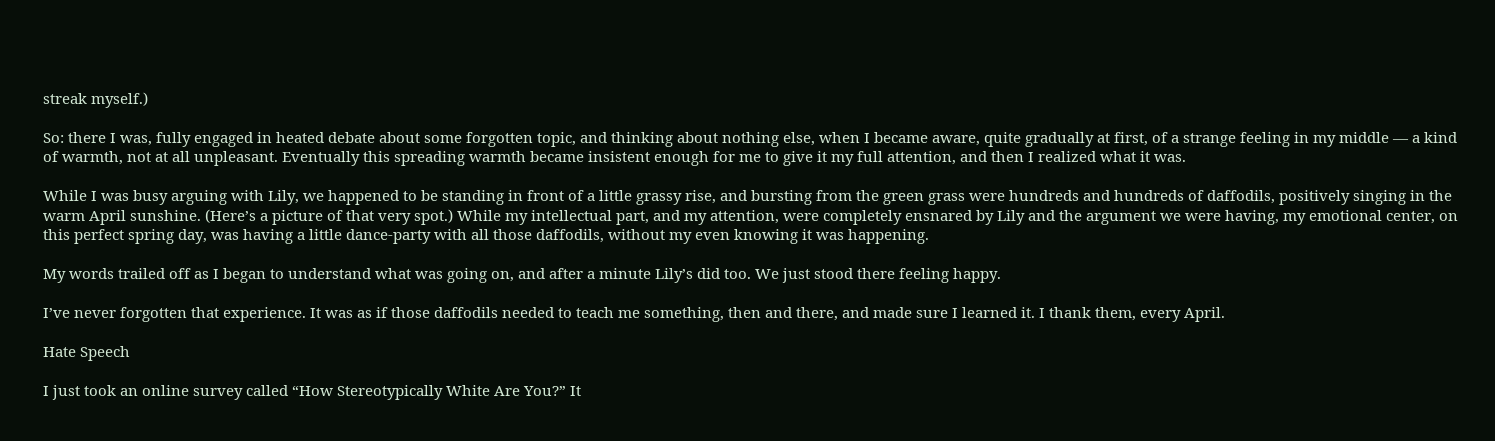streak myself.)

So: there I was, fully engaged in heated debate about some forgotten topic, and thinking about nothing else, when I became aware, quite gradually at first, of a strange feeling in my middle — a kind of warmth, not at all unpleasant. Eventually this spreading warmth became insistent enough for me to give it my full attention, and then I realized what it was.

While I was busy arguing with Lily, we happened to be standing in front of a little grassy rise, and bursting from the green grass were hundreds and hundreds of daffodils, positively singing in the warm April sunshine. (Here’s a picture of that very spot.) While my intellectual part, and my attention, were completely ensnared by Lily and the argument we were having, my emotional center, on this perfect spring day, was having a little dance-party with all those daffodils, without my even knowing it was happening.

My words trailed off as I began to understand what was going on, and after a minute Lily’s did too. We just stood there feeling happy.

I’ve never forgotten that experience. It was as if those daffodils needed to teach me something, then and there, and made sure I learned it. I thank them, every April.

Hate Speech

I just took an online survey called “How Stereotypically White Are You?” It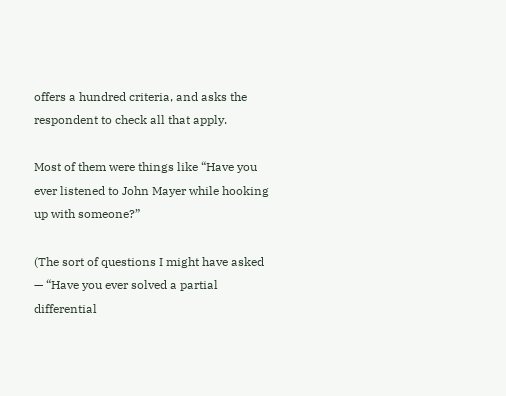offers a hundred criteria, and asks the respondent to check all that apply.

Most of them were things like “Have you ever listened to John Mayer while hooking up with someone?”

(The sort of questions I might have asked — “Have you ever solved a partial differential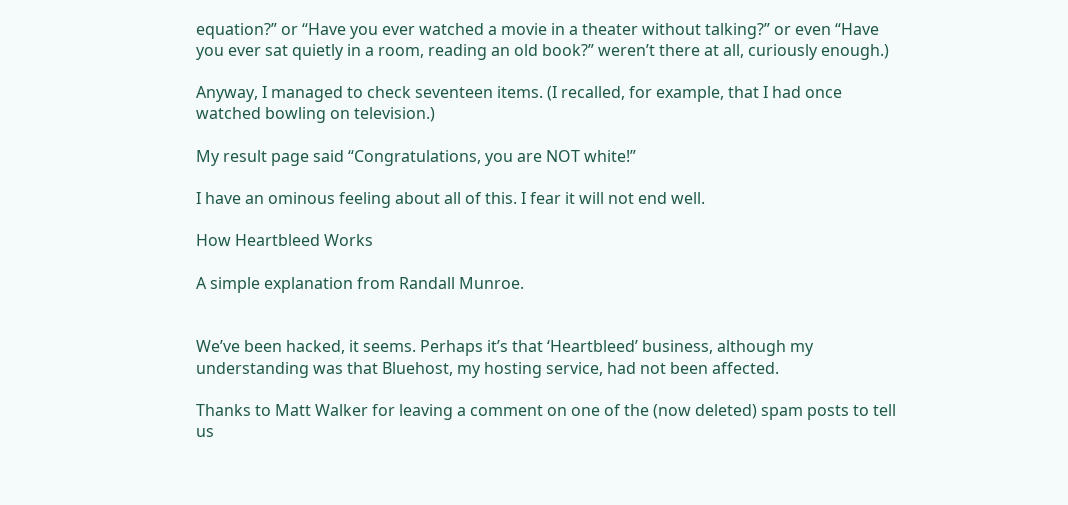equation?” or “Have you ever watched a movie in a theater without talking?” or even “Have you ever sat quietly in a room, reading an old book?” weren’t there at all, curiously enough.)

Anyway, I managed to check seventeen items. (I recalled, for example, that I had once watched bowling on television.)

My result page said “Congratulations, you are NOT white!”

I have an ominous feeling about all of this. I fear it will not end well.

How Heartbleed Works

A simple explanation from Randall Munroe.


We’ve been hacked, it seems. Perhaps it’s that ‘Heartbleed’ business, although my understanding was that Bluehost, my hosting service, had not been affected.

Thanks to Matt Walker for leaving a comment on one of the (now deleted) spam posts to tell us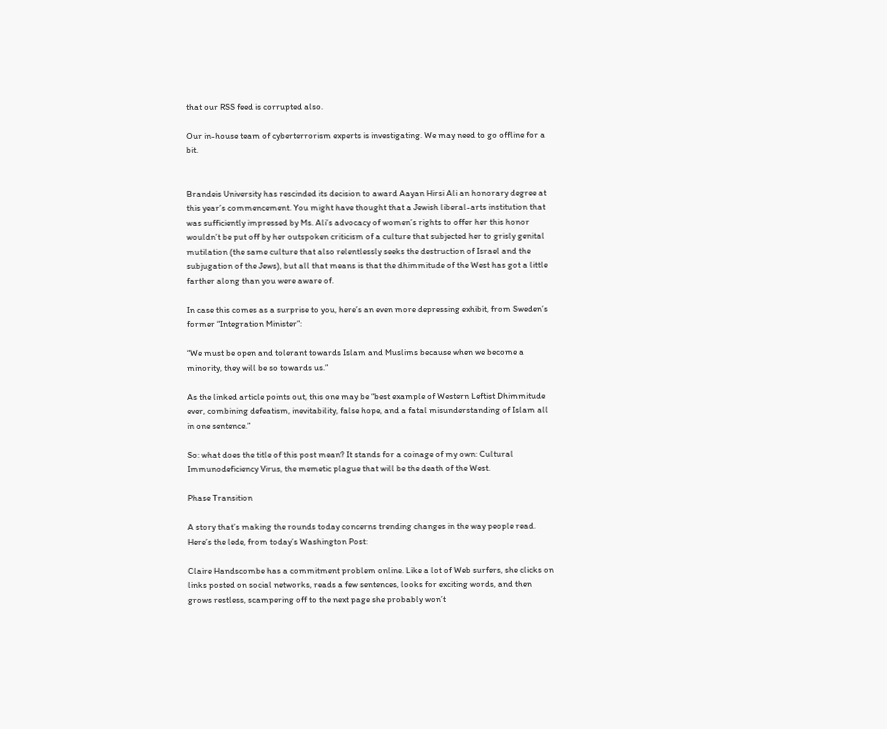that our RSS feed is corrupted also.

Our in-house team of cyberterrorism experts is investigating. We may need to go offline for a bit.


Brandeis University has rescinded its decision to award Aayan Hirsi Ali an honorary degree at this year’s commencement. You might have thought that a Jewish liberal-arts institution that was sufficiently impressed by Ms. Ali’s advocacy of women’s rights to offer her this honor wouldn’t be put off by her outspoken criticism of a culture that subjected her to grisly genital mutilation (the same culture that also relentlessly seeks the destruction of Israel and the subjugation of the Jews), but all that means is that the dhimmitude of the West has got a little farther along than you were aware of.

In case this comes as a surprise to you, here’s an even more depressing exhibit, from Sweden’s former “Integration Minister”:

“We must be open and tolerant towards Islam and Muslims because when we become a minority, they will be so towards us.”

As the linked article points out, this one may be “best example of Western Leftist Dhimmitude ever, combining defeatism, inevitability, false hope, and a fatal misunderstanding of Islam all in one sentence.”

So: what does the title of this post mean? It stands for a coinage of my own: Cultural Immunodeficiency Virus, the memetic plague that will be the death of the West.

Phase Transition

A story that’s making the rounds today concerns trending changes in the way people read. Here’s the lede, from today’s Washington Post:

Claire Handscombe has a commitment problem online. Like a lot of Web surfers, she clicks on links posted on social networks, reads a few sentences, looks for exciting words, and then grows restless, scampering off to the next page she probably won’t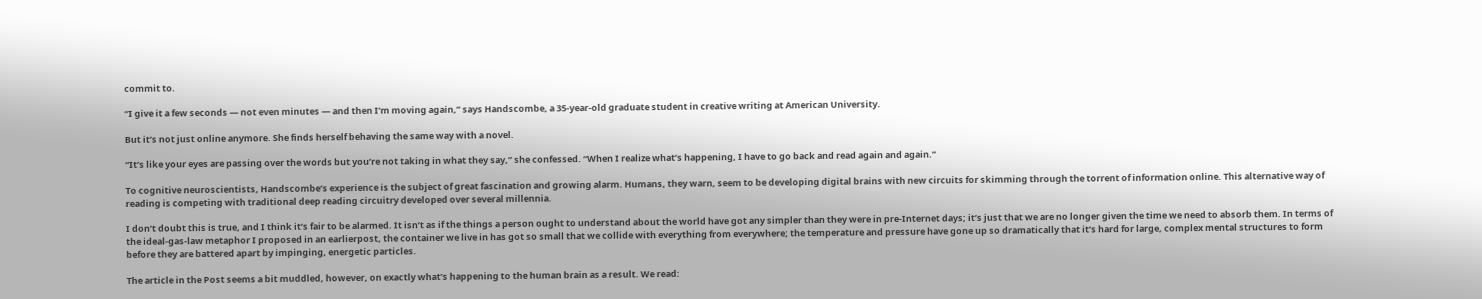commit to.

“I give it a few seconds — not even minutes — and then I’m moving again,” says Handscombe, a 35-year-old graduate student in creative writing at American University.

But it’s not just online anymore. She finds herself behaving the same way with a novel.

“It’s like your eyes are passing over the words but you’re not taking in what they say,” she confessed. “When I realize what’s happening, I have to go back and read again and again.”

To cognitive neuroscientists, Handscombe’s experience is the subject of great fascination and growing alarm. Humans, they warn, seem to be developing digital brains with new circuits for skimming through the torrent of information online. This alternative way of reading is competing with traditional deep reading circuitry developed over several millennia.

I don’t doubt this is true, and I think it’s fair to be alarmed. It isn’t as if the things a person ought to understand about the world have got any simpler than they were in pre-Internet days; it’s just that we are no longer given the time we need to absorb them. In terms of the ideal-gas-law metaphor I proposed in an earlierpost, the container we live in has got so small that we collide with everything from everywhere; the temperature and pressure have gone up so dramatically that it’s hard for large, complex mental structures to form before they are battered apart by impinging, energetic particles.

The article in the Post seems a bit muddled, however, on exactly what’s happening to the human brain as a result. We read: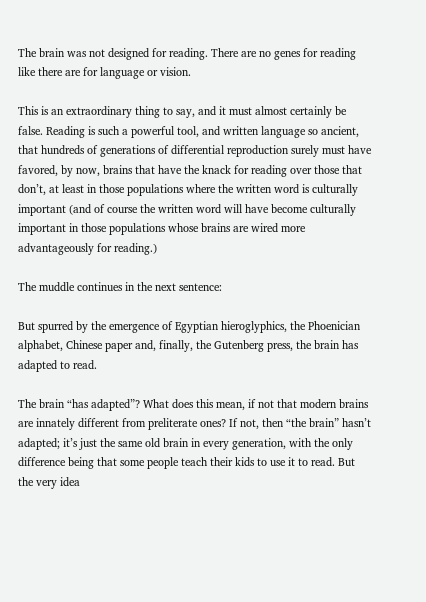The brain was not designed for reading. There are no genes for reading like there are for language or vision.

This is an extraordinary thing to say, and it must almost certainly be false. Reading is such a powerful tool, and written language so ancient, that hundreds of generations of differential reproduction surely must have favored, by now, brains that have the knack for reading over those that don’t, at least in those populations where the written word is culturally important (and of course the written word will have become culturally important in those populations whose brains are wired more advantageously for reading.)

The muddle continues in the next sentence:

But spurred by the emergence of Egyptian hieroglyphics, the Phoenician alphabet, Chinese paper and, finally, the Gutenberg press, the brain has adapted to read.

The brain “has adapted”? What does this mean, if not that modern brains are innately different from preliterate ones? If not, then “the brain” hasn’t adapted; it’s just the same old brain in every generation, with the only difference being that some people teach their kids to use it to read. But the very idea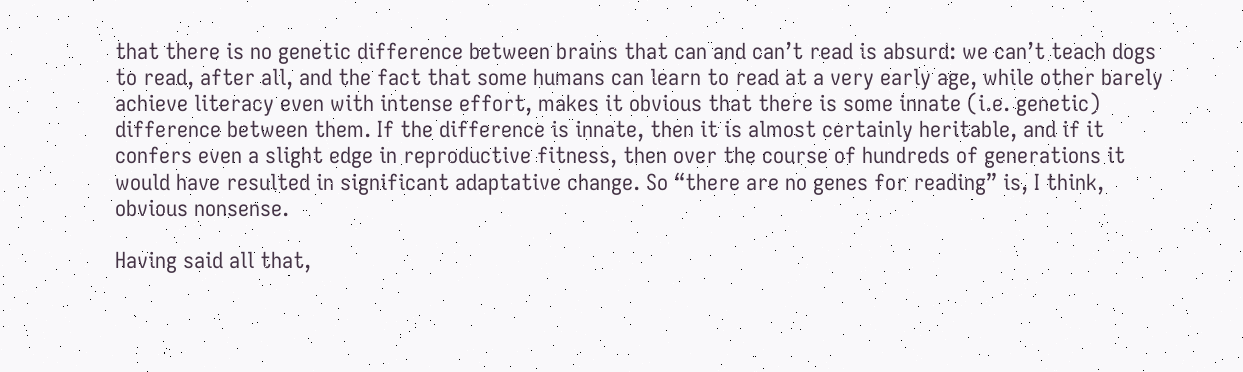that there is no genetic difference between brains that can and can’t read is absurd: we can’t teach dogs to read, after all, and the fact that some humans can learn to read at a very early age, while other barely achieve literacy even with intense effort, makes it obvious that there is some innate (i.e. genetic) difference between them. If the difference is innate, then it is almost certainly heritable, and if it confers even a slight edge in reproductive fitness, then over the course of hundreds of generations it would have resulted in significant adaptative change. So “there are no genes for reading” is, I think, obvious nonsense.

Having said all that,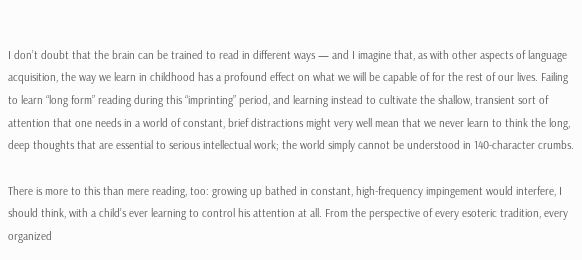I don’t doubt that the brain can be trained to read in different ways — and I imagine that, as with other aspects of language acquisition, the way we learn in childhood has a profound effect on what we will be capable of for the rest of our lives. Failing to learn “long form” reading during this “imprinting” period, and learning instead to cultivate the shallow, transient sort of attention that one needs in a world of constant, brief distractions might very well mean that we never learn to think the long, deep thoughts that are essential to serious intellectual work; the world simply cannot be understood in 140-character crumbs.

There is more to this than mere reading, too: growing up bathed in constant, high-frequency impingement would interfere, I should think, with a child’s ever learning to control his attention at all. From the perspective of every esoteric tradition, every organized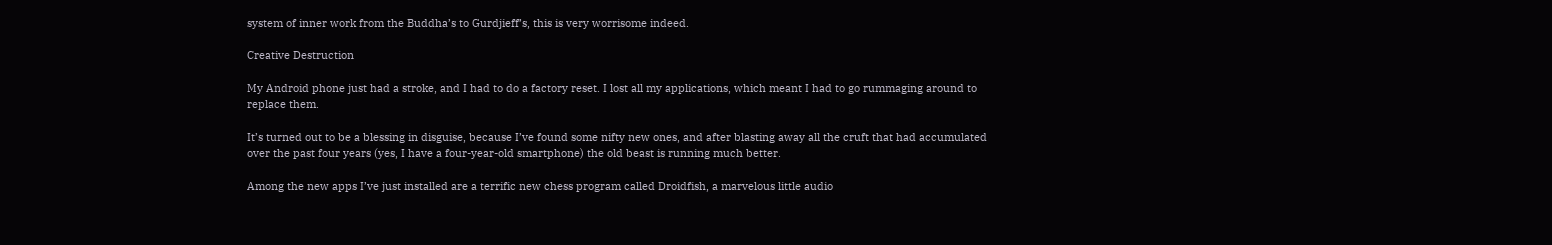system of inner work from the Buddha’s to Gurdjieff’s, this is very worrisome indeed.

Creative Destruction

My Android phone just had a stroke, and I had to do a factory reset. I lost all my applications, which meant I had to go rummaging around to replace them.

It’s turned out to be a blessing in disguise, because I’ve found some nifty new ones, and after blasting away all the cruft that had accumulated over the past four years (yes, I have a four-year-old smartphone) the old beast is running much better.

Among the new apps I’ve just installed are a terrific new chess program called Droidfish, a marvelous little audio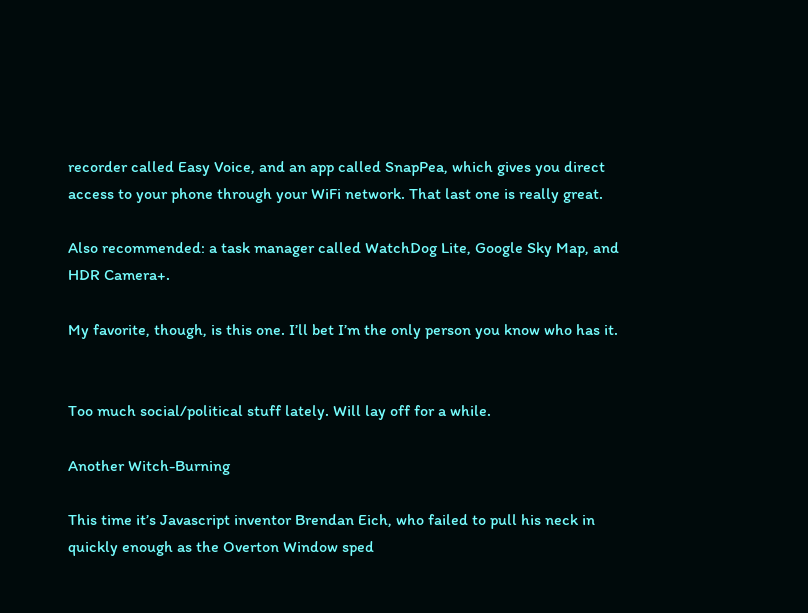recorder called Easy Voice, and an app called SnapPea, which gives you direct access to your phone through your WiFi network. That last one is really great.

Also recommended: a task manager called WatchDog Lite, Google Sky Map, and HDR Camera+.

My favorite, though, is this one. I’ll bet I’m the only person you know who has it.


Too much social/political stuff lately. Will lay off for a while.

Another Witch-Burning

This time it’s Javascript inventor Brendan Eich, who failed to pull his neck in quickly enough as the Overton Window sped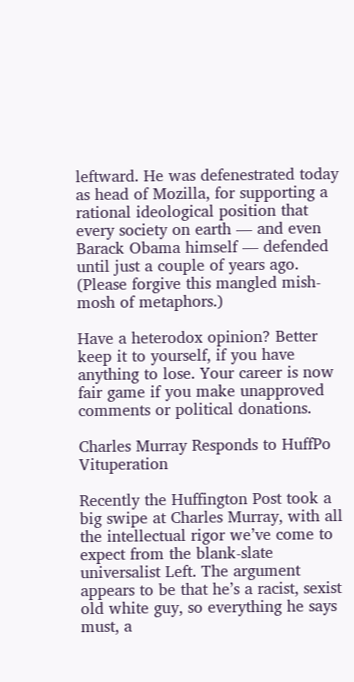leftward. He was defenestrated today as head of Mozilla, for supporting a rational ideological position that every society on earth — and even Barack Obama himself — defended until just a couple of years ago. (Please forgive this mangled mish-mosh of metaphors.)

Have a heterodox opinion? Better keep it to yourself, if you have anything to lose. Your career is now fair game if you make unapproved comments or political donations.

Charles Murray Responds to HuffPo Vituperation

Recently the Huffington Post took a big swipe at Charles Murray, with all the intellectual rigor we’ve come to expect from the blank-slate universalist Left. The argument appears to be that he’s a racist, sexist old white guy, so everything he says must, a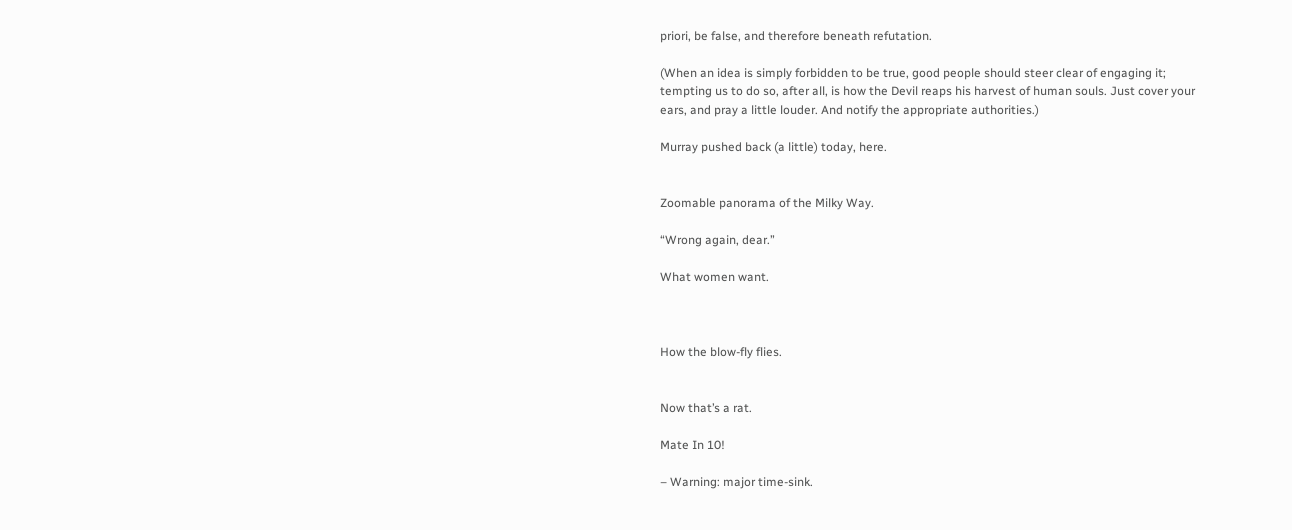priori, be false, and therefore beneath refutation.

(When an idea is simply forbidden to be true, good people should steer clear of engaging it; tempting us to do so, after all, is how the Devil reaps his harvest of human souls. Just cover your ears, and pray a little louder. And notify the appropriate authorities.)

Murray pushed back (a little) today, here.


Zoomable panorama of the Milky Way.

“Wrong again, dear.”

What women want.



How the blow-fly flies.


Now that’s a rat.

Mate In 10!

– Warning: major time-sink.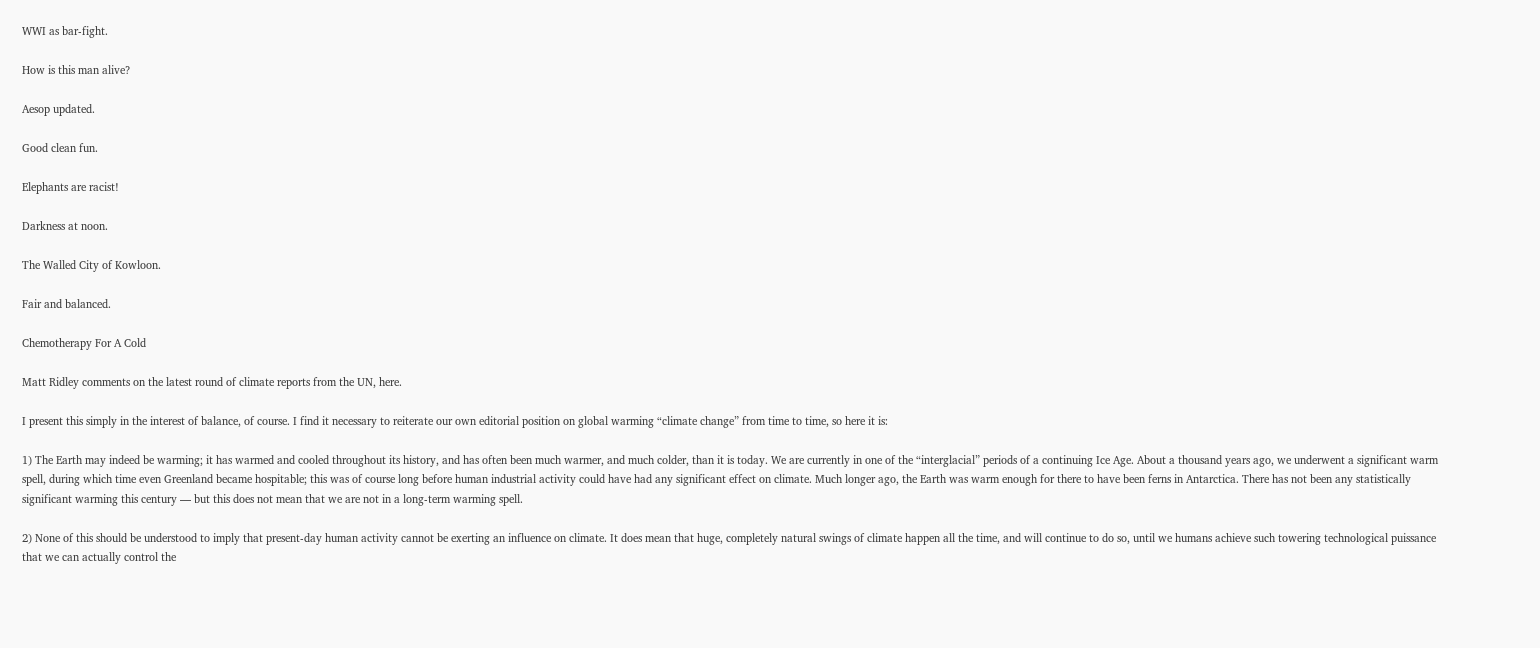WWI as bar-fight.

How is this man alive?

Aesop updated.

Good clean fun.

Elephants are racist!

Darkness at noon.

The Walled City of Kowloon.

Fair and balanced.

Chemotherapy For A Cold

Matt Ridley comments on the latest round of climate reports from the UN, here.

I present this simply in the interest of balance, of course. I find it necessary to reiterate our own editorial position on global warming “climate change” from time to time, so here it is:

1) The Earth may indeed be warming; it has warmed and cooled throughout its history, and has often been much warmer, and much colder, than it is today. We are currently in one of the “interglacial” periods of a continuing Ice Age. About a thousand years ago, we underwent a significant warm spell, during which time even Greenland became hospitable; this was of course long before human industrial activity could have had any significant effect on climate. Much longer ago, the Earth was warm enough for there to have been ferns in Antarctica. There has not been any statistically significant warming this century — but this does not mean that we are not in a long-term warming spell.

2) None of this should be understood to imply that present-day human activity cannot be exerting an influence on climate. It does mean that huge, completely natural swings of climate happen all the time, and will continue to do so, until we humans achieve such towering technological puissance that we can actually control the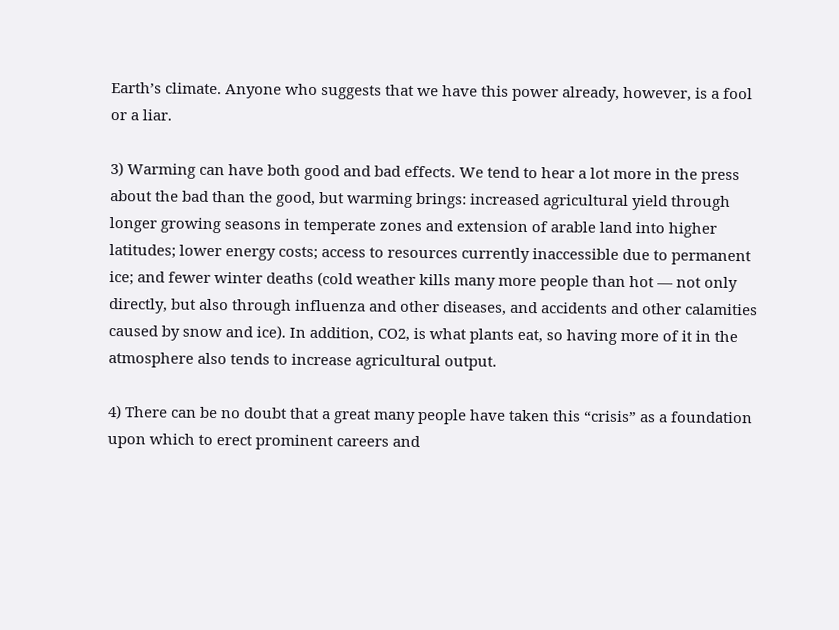Earth’s climate. Anyone who suggests that we have this power already, however, is a fool or a liar.

3) Warming can have both good and bad effects. We tend to hear a lot more in the press about the bad than the good, but warming brings: increased agricultural yield through longer growing seasons in temperate zones and extension of arable land into higher latitudes; lower energy costs; access to resources currently inaccessible due to permanent ice; and fewer winter deaths (cold weather kills many more people than hot — not only directly, but also through influenza and other diseases, and accidents and other calamities caused by snow and ice). In addition, CO2, is what plants eat, so having more of it in the atmosphere also tends to increase agricultural output.

4) There can be no doubt that a great many people have taken this “crisis” as a foundation upon which to erect prominent careers and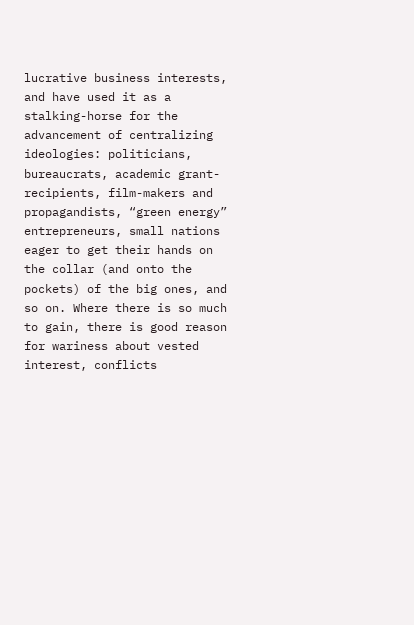lucrative business interests, and have used it as a stalking-horse for the advancement of centralizing ideologies: politicians, bureaucrats, academic grant-recipients, film-makers and propagandists, “green energy” entrepreneurs, small nations eager to get their hands on the collar (and onto the pockets) of the big ones, and so on. Where there is so much to gain, there is good reason for wariness about vested interest, conflicts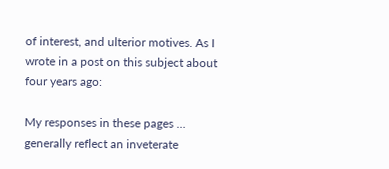of interest, and ulterior motives. As I wrote in a post on this subject about four years ago:

My responses in these pages … generally reflect an inveterate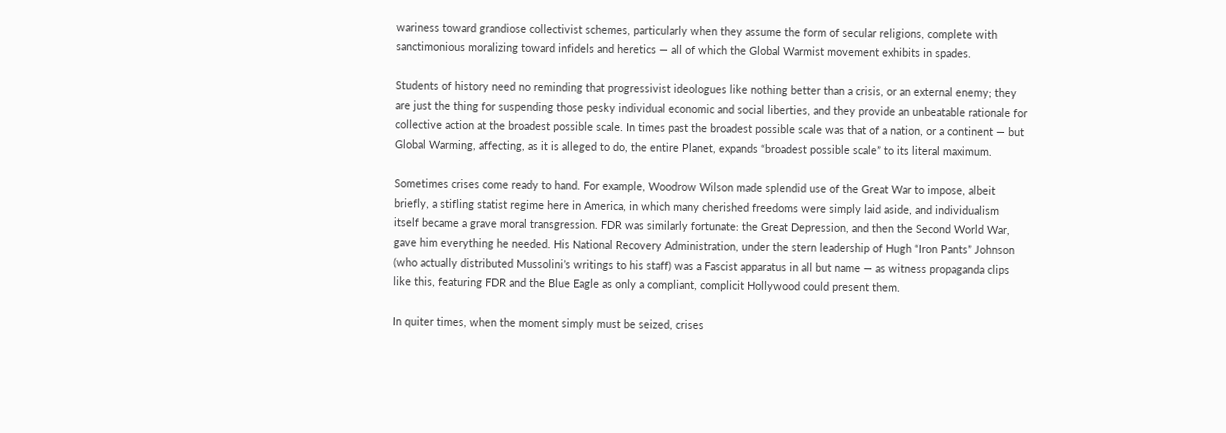wariness toward grandiose collectivist schemes, particularly when they assume the form of secular religions, complete with sanctimonious moralizing toward infidels and heretics — all of which the Global Warmist movement exhibits in spades.

Students of history need no reminding that progressivist ideologues like nothing better than a crisis, or an external enemy; they are just the thing for suspending those pesky individual economic and social liberties, and they provide an unbeatable rationale for collective action at the broadest possible scale. In times past the broadest possible scale was that of a nation, or a continent — but Global Warming, affecting, as it is alleged to do, the entire Planet, expands “broadest possible scale” to its literal maximum.

Sometimes crises come ready to hand. For example, Woodrow Wilson made splendid use of the Great War to impose, albeit briefly, a stifling statist regime here in America, in which many cherished freedoms were simply laid aside, and individualism itself became a grave moral transgression. FDR was similarly fortunate: the Great Depression, and then the Second World War, gave him everything he needed. His National Recovery Administration, under the stern leadership of Hugh “Iron Pants” Johnson (who actually distributed Mussolini’s writings to his staff) was a Fascist apparatus in all but name — as witness propaganda clips like this, featuring FDR and the Blue Eagle as only a compliant, complicit Hollywood could present them.

In quiter times, when the moment simply must be seized, crises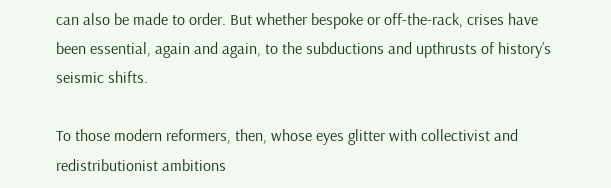can also be made to order. But whether bespoke or off-the-rack, crises have been essential, again and again, to the subductions and upthrusts of history’s seismic shifts.

To those modern reformers, then, whose eyes glitter with collectivist and redistributionist ambitions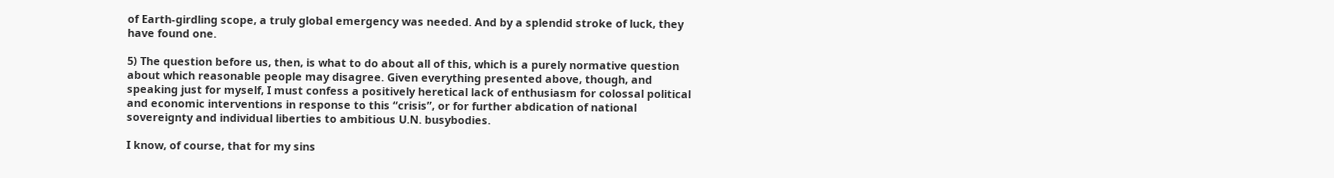of Earth-girdling scope, a truly global emergency was needed. And by a splendid stroke of luck, they have found one.

5) The question before us, then, is what to do about all of this, which is a purely normative question about which reasonable people may disagree. Given everything presented above, though, and speaking just for myself, I must confess a positively heretical lack of enthusiasm for colossal political and economic interventions in response to this “crisis”, or for further abdication of national sovereignty and individual liberties to ambitious U.N. busybodies.

I know, of course, that for my sins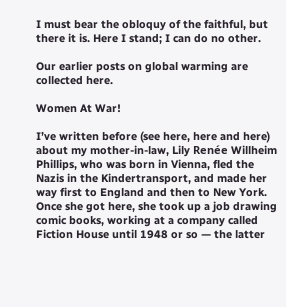I must bear the obloquy of the faithful, but there it is. Here I stand; I can do no other.

Our earlier posts on global warming are collected here.

Women At War!

I’ve written before (see here, here and here) about my mother-in-law, Lily Renée Willheim Phillips, who was born in Vienna, fled the Nazis in the Kindertransport, and made her way first to England and then to New York. Once she got here, she took up a job drawing comic books, working at a company called Fiction House until 1948 or so — the latter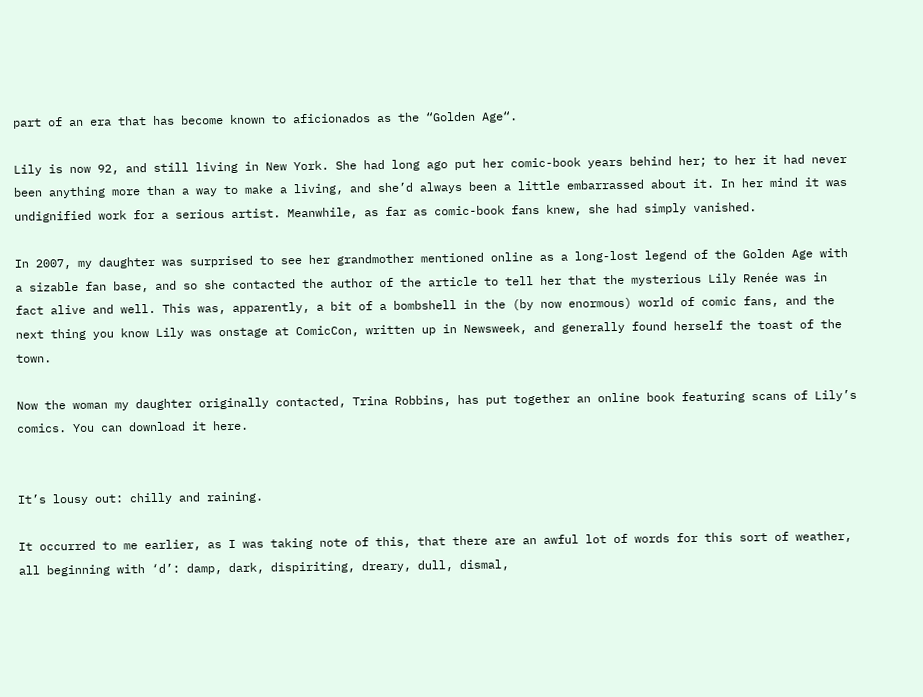part of an era that has become known to aficionados as the “Golden Age“.

Lily is now 92, and still living in New York. She had long ago put her comic-book years behind her; to her it had never been anything more than a way to make a living, and she’d always been a little embarrassed about it. In her mind it was undignified work for a serious artist. Meanwhile, as far as comic-book fans knew, she had simply vanished.

In 2007, my daughter was surprised to see her grandmother mentioned online as a long-lost legend of the Golden Age with a sizable fan base, and so she contacted the author of the article to tell her that the mysterious Lily Renée was in fact alive and well. This was, apparently, a bit of a bombshell in the (by now enormous) world of comic fans, and the next thing you know Lily was onstage at ComicCon, written up in Newsweek, and generally found herself the toast of the town.

Now the woman my daughter originally contacted, Trina Robbins, has put together an online book featuring scans of Lily’s comics. You can download it here.


It’s lousy out: chilly and raining.

It occurred to me earlier, as I was taking note of this, that there are an awful lot of words for this sort of weather, all beginning with ‘d’: damp, dark, dispiriting, dreary, dull, dismal,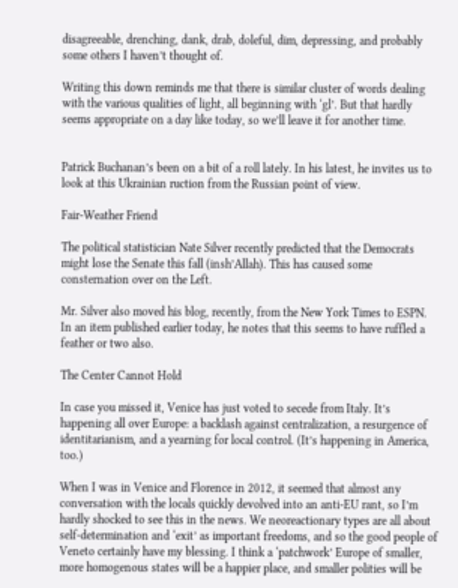disagreeable, drenching, dank, drab, doleful, dim, depressing, and probably some others I haven’t thought of.

Writing this down reminds me that there is similar cluster of words dealing with the various qualities of light, all beginning with ‘gl’. But that hardly seems appropriate on a day like today, so we’ll leave it for another time.


Patrick Buchanan’s been on a bit of a roll lately. In his latest, he invites us to look at this Ukrainian ruction from the Russian point of view.

Fair-Weather Friend

The political statistician Nate Silver recently predicted that the Democrats might lose the Senate this fall (insh’Allah). This has caused some consternation over on the Left.

Mr. Silver also moved his blog, recently, from the New York Times to ESPN. In an item published earlier today, he notes that this seems to have ruffled a feather or two also.

The Center Cannot Hold

In case you missed it, Venice has just voted to secede from Italy. It’s happening all over Europe: a backlash against centralization, a resurgence of identitarianism, and a yearning for local control. (It’s happening in America, too.)

When I was in Venice and Florence in 2012, it seemed that almost any conversation with the locals quickly devolved into an anti-EU rant, so I’m hardly shocked to see this in the news. We neoreactionary types are all about self-determination and ‘exit’ as important freedoms, and so the good people of Veneto certainly have my blessing. I think a ‘patchwork’ Europe of smaller, more homogenous states will be a happier place, and smaller polities will be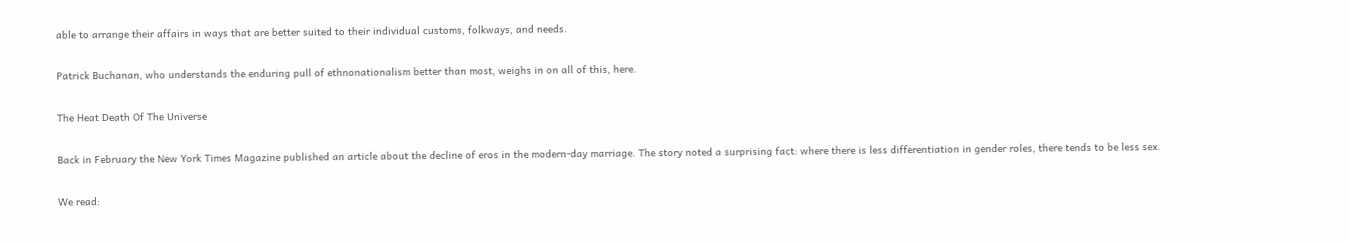able to arrange their affairs in ways that are better suited to their individual customs, folkways, and needs.

Patrick Buchanan, who understands the enduring pull of ethnonationalism better than most, weighs in on all of this, here.

The Heat Death Of The Universe

Back in February the New York Times Magazine published an article about the decline of eros in the modern-day marriage. The story noted a surprising fact: where there is less differentiation in gender roles, there tends to be less sex.

We read: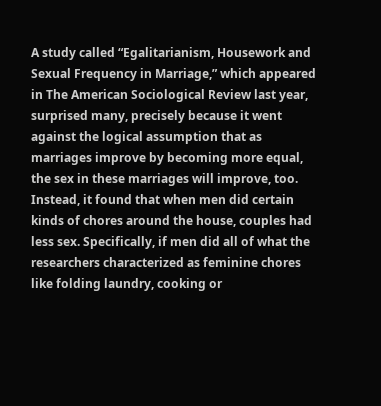A study called “Egalitarianism, Housework and Sexual Frequency in Marriage,” which appeared in The American Sociological Review last year, surprised many, precisely because it went against the logical assumption that as marriages improve by becoming more equal, the sex in these marriages will improve, too. Instead, it found that when men did certain kinds of chores around the house, couples had less sex. Specifically, if men did all of what the researchers characterized as feminine chores like folding laundry, cooking or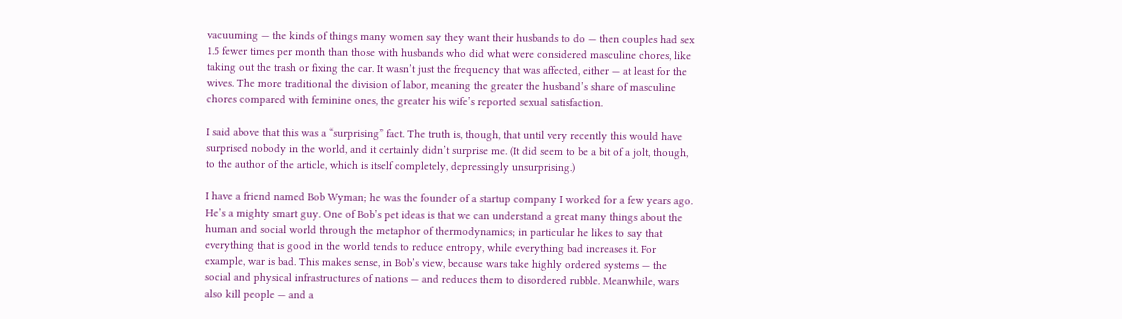vacuuming — the kinds of things many women say they want their husbands to do — then couples had sex 1.5 fewer times per month than those with husbands who did what were considered masculine chores, like taking out the trash or fixing the car. It wasn’t just the frequency that was affected, either — at least for the wives. The more traditional the division of labor, meaning the greater the husband’s share of masculine chores compared with feminine ones, the greater his wife’s reported sexual satisfaction.

I said above that this was a “surprising” fact. The truth is, though, that until very recently this would have surprised nobody in the world, and it certainly didn’t surprise me. (It did seem to be a bit of a jolt, though, to the author of the article, which is itself completely, depressingly unsurprising.)

I have a friend named Bob Wyman; he was the founder of a startup company I worked for a few years ago. He’s a mighty smart guy. One of Bob’s pet ideas is that we can understand a great many things about the human and social world through the metaphor of thermodynamics; in particular he likes to say that everything that is good in the world tends to reduce entropy, while everything bad increases it. For example, war is bad. This makes sense, in Bob’s view, because wars take highly ordered systems — the social and physical infrastructures of nations — and reduces them to disordered rubble. Meanwhile, wars also kill people — and a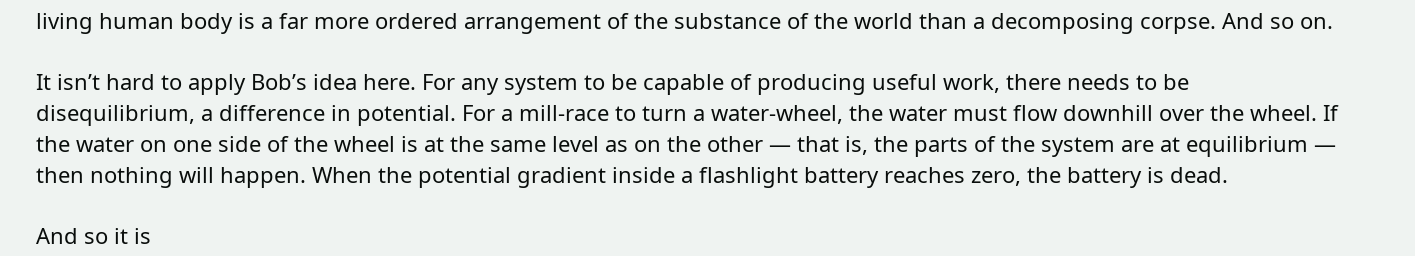living human body is a far more ordered arrangement of the substance of the world than a decomposing corpse. And so on.

It isn’t hard to apply Bob’s idea here. For any system to be capable of producing useful work, there needs to be disequilibrium, a difference in potential. For a mill-race to turn a water-wheel, the water must flow downhill over the wheel. If the water on one side of the wheel is at the same level as on the other — that is, the parts of the system are at equilibrium — then nothing will happen. When the potential gradient inside a flashlight battery reaches zero, the battery is dead.

And so it is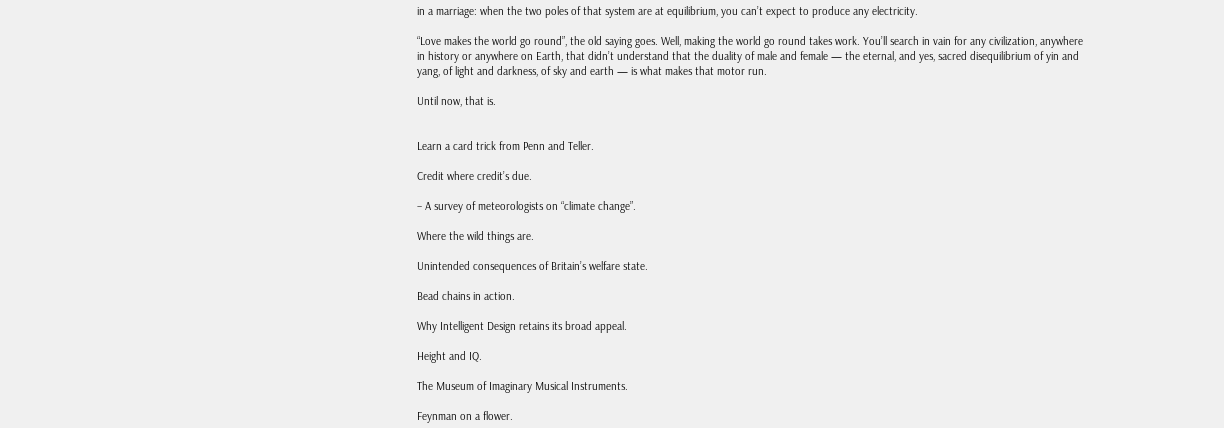in a marriage: when the two poles of that system are at equilibrium, you can’t expect to produce any electricity.

“Love makes the world go round”, the old saying goes. Well, making the world go round takes work. You’ll search in vain for any civilization, anywhere in history or anywhere on Earth, that didn’t understand that the duality of male and female — the eternal, and yes, sacred disequilibrium of yin and yang, of light and darkness, of sky and earth — is what makes that motor run.

Until now, that is.


Learn a card trick from Penn and Teller.

Credit where credit’s due.

– A survey of meteorologists on “climate change”.

Where the wild things are.

Unintended consequences of Britain’s welfare state.

Bead chains in action.

Why Intelligent Design retains its broad appeal.

Height and IQ.

The Museum of Imaginary Musical Instruments.

Feynman on a flower.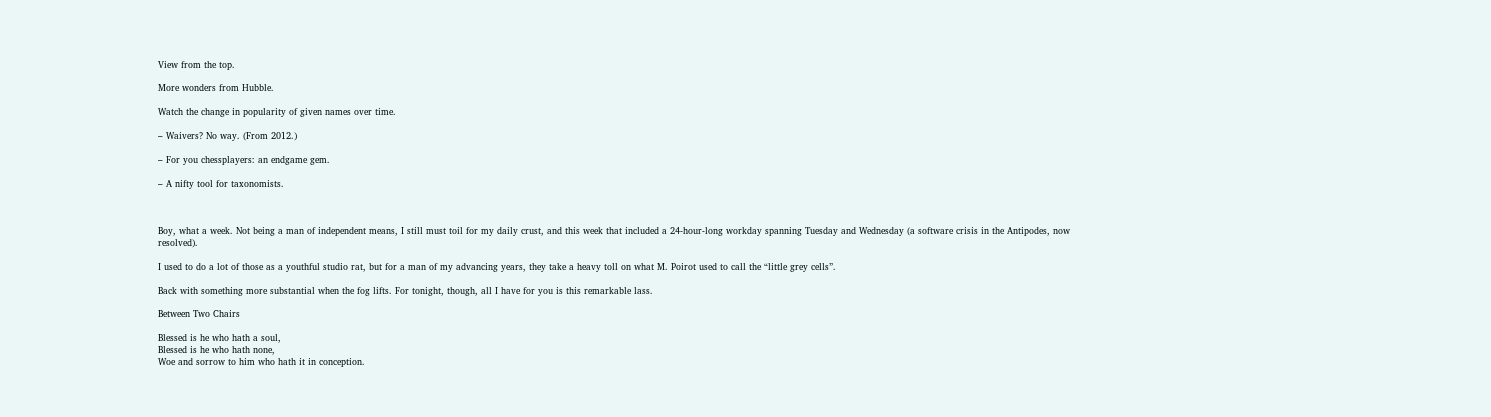View from the top.

More wonders from Hubble.

Watch the change in popularity of given names over time.

– Waivers? No way. (From 2012.)

– For you chessplayers: an endgame gem.

– A nifty tool for taxonomists.



Boy, what a week. Not being a man of independent means, I still must toil for my daily crust, and this week that included a 24-hour-long workday spanning Tuesday and Wednesday (a software crisis in the Antipodes, now resolved).

I used to do a lot of those as a youthful studio rat, but for a man of my advancing years, they take a heavy toll on what M. Poirot used to call the “little grey cells”.

Back with something more substantial when the fog lifts. For tonight, though, all I have for you is this remarkable lass.

Between Two Chairs

Blessed is he who hath a soul,
Blessed is he who hath none,
Woe and sorrow to him who hath it in conception.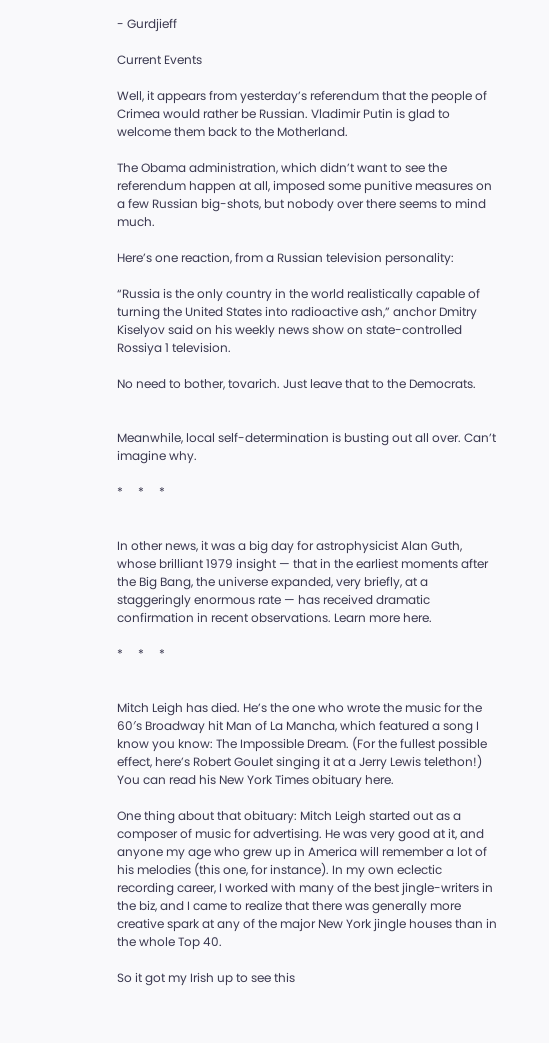- Gurdjieff

Current Events

Well, it appears from yesterday’s referendum that the people of Crimea would rather be Russian. Vladimir Putin is glad to welcome them back to the Motherland.

The Obama administration, which didn’t want to see the referendum happen at all, imposed some punitive measures on a few Russian big-shots, but nobody over there seems to mind much.

Here’s one reaction, from a Russian television personality:

“Russia is the only country in the world realistically capable of turning the United States into radioactive ash,” anchor Dmitry Kiselyov said on his weekly news show on state-controlled Rossiya 1 television.

No need to bother, tovarich. Just leave that to the Democrats.


Meanwhile, local self-determination is busting out all over. Can’t imagine why.

*     *     *


In other news, it was a big day for astrophysicist Alan Guth, whose brilliant 1979 insight — that in the earliest moments after the Big Bang, the universe expanded, very briefly, at a staggeringly enormous rate — has received dramatic confirmation in recent observations. Learn more here.

*     *     *


Mitch Leigh has died. He’s the one who wrote the music for the 60′s Broadway hit Man of La Mancha, which featured a song I know you know: The Impossible Dream. (For the fullest possible effect, here’s Robert Goulet singing it at a Jerry Lewis telethon!) You can read his New York Times obituary here.

One thing about that obituary: Mitch Leigh started out as a composer of music for advertising. He was very good at it, and anyone my age who grew up in America will remember a lot of his melodies (this one, for instance). In my own eclectic recording career, I worked with many of the best jingle-writers in the biz, and I came to realize that there was generally more creative spark at any of the major New York jingle houses than in the whole Top 40.

So it got my Irish up to see this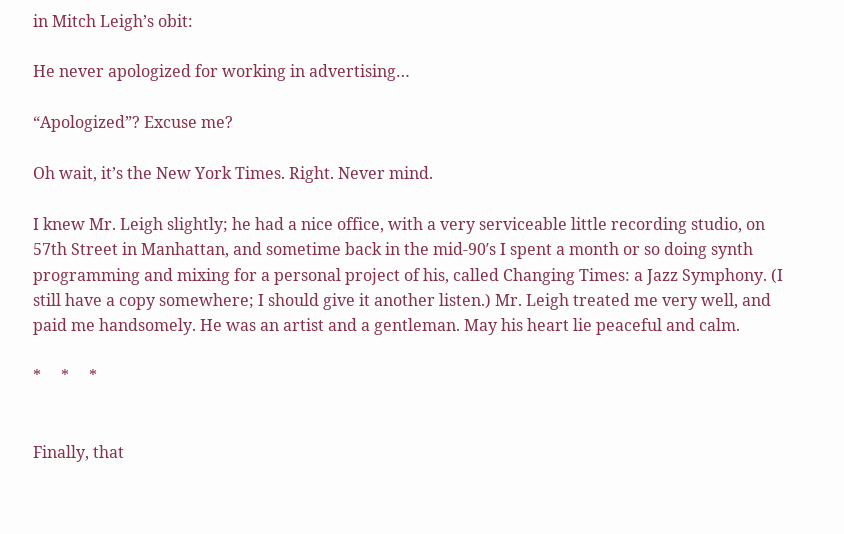in Mitch Leigh’s obit:

He never apologized for working in advertising…

“Apologized”? Excuse me?

Oh wait, it’s the New York Times. Right. Never mind.

I knew Mr. Leigh slightly; he had a nice office, with a very serviceable little recording studio, on 57th Street in Manhattan, and sometime back in the mid-90′s I spent a month or so doing synth programming and mixing for a personal project of his, called Changing Times: a Jazz Symphony. (I still have a copy somewhere; I should give it another listen.) Mr. Leigh treated me very well, and paid me handsomely. He was an artist and a gentleman. May his heart lie peaceful and calm.

*     *     *


Finally, that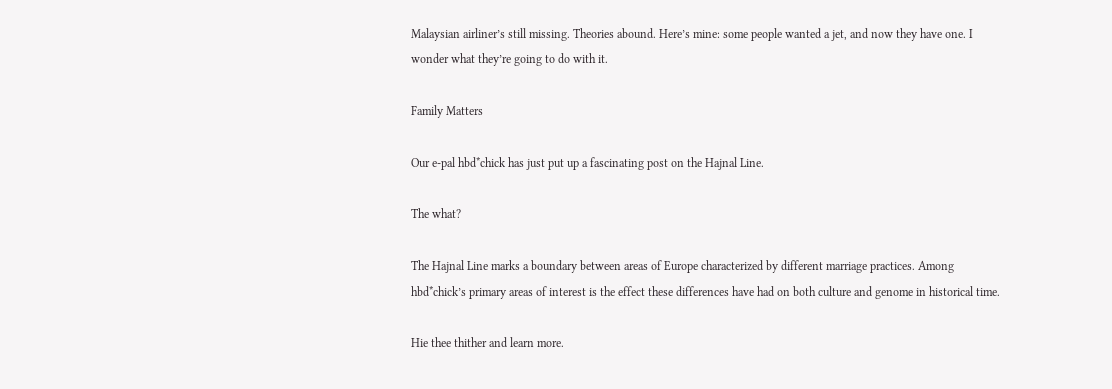Malaysian airliner’s still missing. Theories abound. Here’s mine: some people wanted a jet, and now they have one. I wonder what they’re going to do with it.

Family Matters

Our e-pal hbd*chick has just put up a fascinating post on the Hajnal Line.

The what?

The Hajnal Line marks a boundary between areas of Europe characterized by different marriage practices. Among hbd*chick’s primary areas of interest is the effect these differences have had on both culture and genome in historical time.

Hie thee thither and learn more.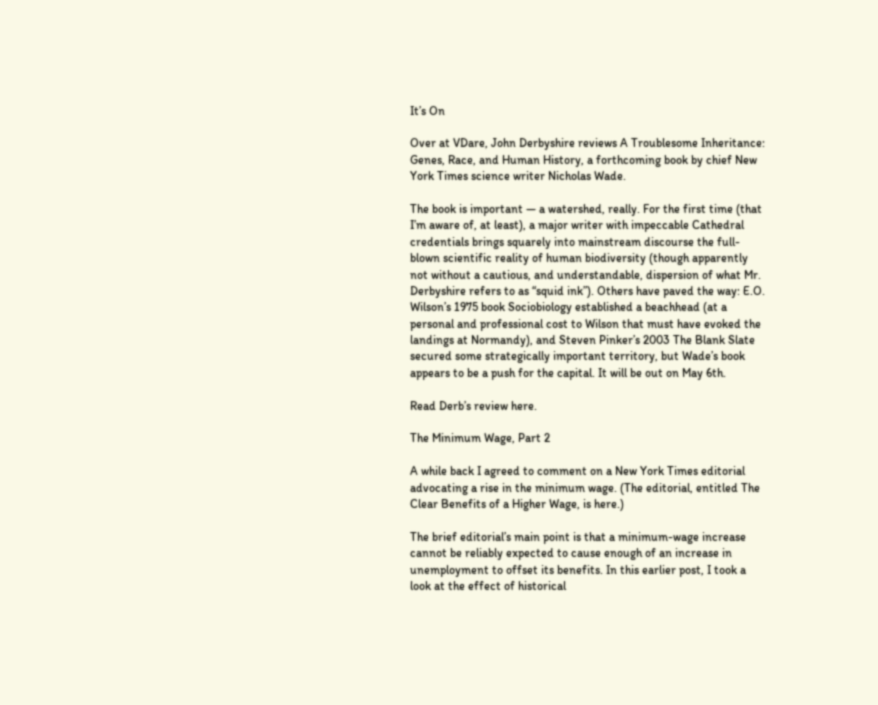It’s On

Over at VDare, John Derbyshire reviews A Troublesome Inheritance: Genes, Race, and Human History, a forthcoming book by chief New York Times science writer Nicholas Wade.

The book is important — a watershed, really. For the first time (that I’m aware of, at least), a major writer with impeccable Cathedral credentials brings squarely into mainstream discourse the full-blown scientific reality of human biodiversity (though apparently not without a cautious, and understandable, dispersion of what Mr. Derbyshire refers to as “squid ink”). Others have paved the way: E.O. Wilson’s 1975 book Sociobiology established a beachhead (at a personal and professional cost to Wilson that must have evoked the landings at Normandy), and Steven Pinker’s 2003 The Blank Slate secured some strategically important territory, but Wade’s book appears to be a push for the capital. It will be out on May 6th.

Read Derb’s review here.

The Minimum Wage, Part 2

A while back I agreed to comment on a New York Times editorial advocating a rise in the minimum wage. (The editorial, entitled The Clear Benefits of a Higher Wage, is here.)

The brief editorial’s main point is that a minimum-wage increase cannot be reliably expected to cause enough of an increase in unemployment to offset its benefits. In this earlier post, I took a look at the effect of historical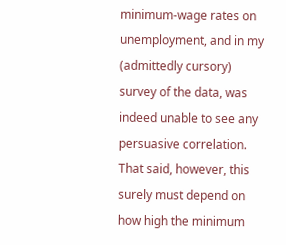minimum-wage rates on unemployment, and in my (admittedly cursory) survey of the data, was indeed unable to see any persuasive correlation. That said, however, this surely must depend on how high the minimum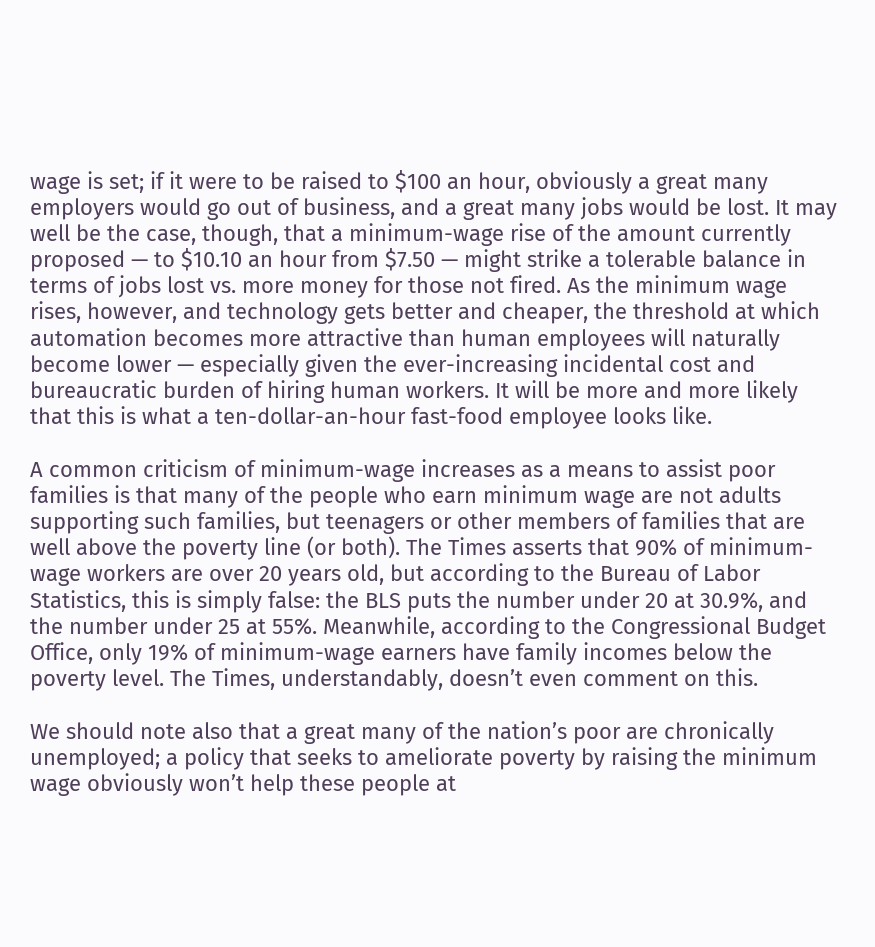wage is set; if it were to be raised to $100 an hour, obviously a great many employers would go out of business, and a great many jobs would be lost. It may well be the case, though, that a minimum-wage rise of the amount currently proposed — to $10.10 an hour from $7.50 — might strike a tolerable balance in terms of jobs lost vs. more money for those not fired. As the minimum wage rises, however, and technology gets better and cheaper, the threshold at which automation becomes more attractive than human employees will naturally become lower — especially given the ever-increasing incidental cost and bureaucratic burden of hiring human workers. It will be more and more likely that this is what a ten-dollar-an-hour fast-food employee looks like.

A common criticism of minimum-wage increases as a means to assist poor families is that many of the people who earn minimum wage are not adults supporting such families, but teenagers or other members of families that are well above the poverty line (or both). The Times asserts that 90% of minimum-wage workers are over 20 years old, but according to the Bureau of Labor Statistics, this is simply false: the BLS puts the number under 20 at 30.9%, and the number under 25 at 55%. Meanwhile, according to the Congressional Budget Office, only 19% of minimum-wage earners have family incomes below the poverty level. The Times, understandably, doesn’t even comment on this.

We should note also that a great many of the nation’s poor are chronically unemployed; a policy that seeks to ameliorate poverty by raising the minimum wage obviously won’t help these people at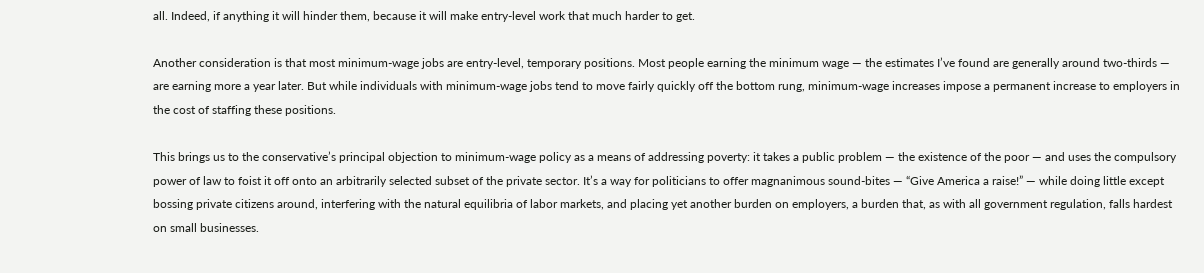all. Indeed, if anything it will hinder them, because it will make entry-level work that much harder to get.

Another consideration is that most minimum-wage jobs are entry-level, temporary positions. Most people earning the minimum wage — the estimates I’ve found are generally around two-thirds — are earning more a year later. But while individuals with minimum-wage jobs tend to move fairly quickly off the bottom rung, minimum-wage increases impose a permanent increase to employers in the cost of staffing these positions.

This brings us to the conservative’s principal objection to minimum-wage policy as a means of addressing poverty: it takes a public problem — the existence of the poor — and uses the compulsory power of law to foist it off onto an arbitrarily selected subset of the private sector. It’s a way for politicians to offer magnanimous sound-bites — “Give America a raise!” — while doing little except bossing private citizens around, interfering with the natural equilibria of labor markets, and placing yet another burden on employers, a burden that, as with all government regulation, falls hardest on small businesses.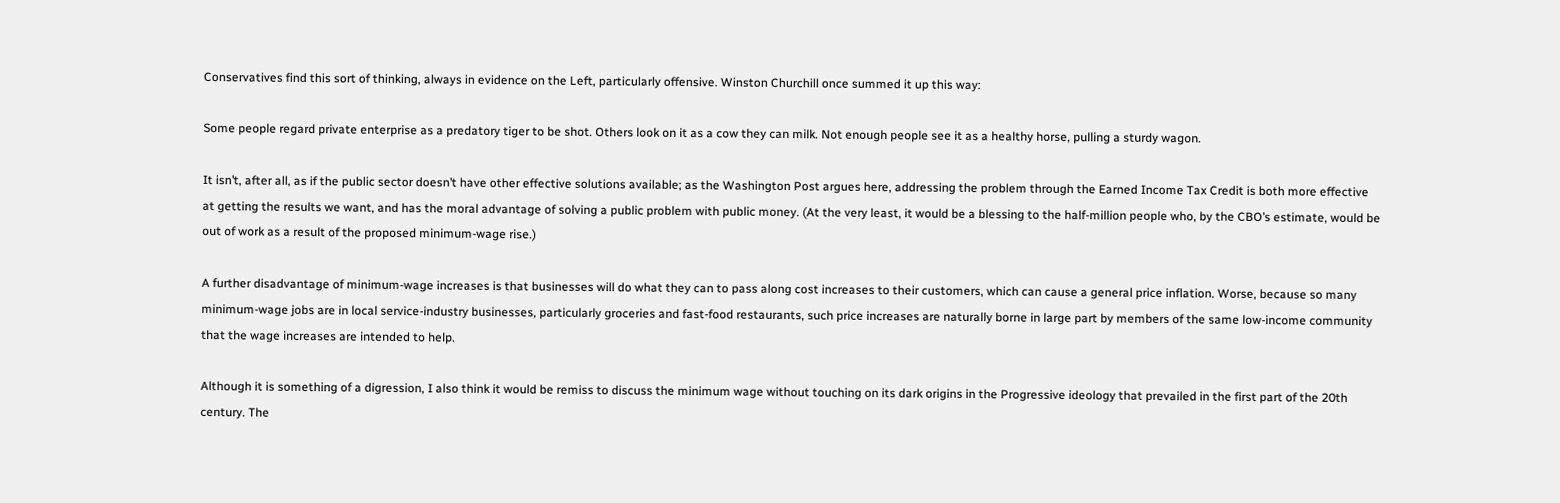Conservatives find this sort of thinking, always in evidence on the Left, particularly offensive. Winston Churchill once summed it up this way:

Some people regard private enterprise as a predatory tiger to be shot. Others look on it as a cow they can milk. Not enough people see it as a healthy horse, pulling a sturdy wagon.

It isn’t, after all, as if the public sector doesn’t have other effective solutions available; as the Washington Post argues here, addressing the problem through the Earned Income Tax Credit is both more effective at getting the results we want, and has the moral advantage of solving a public problem with public money. (At the very least, it would be a blessing to the half-million people who, by the CBO’s estimate, would be out of work as a result of the proposed minimum-wage rise.)

A further disadvantage of minimum-wage increases is that businesses will do what they can to pass along cost increases to their customers, which can cause a general price inflation. Worse, because so many minimum-wage jobs are in local service-industry businesses, particularly groceries and fast-food restaurants, such price increases are naturally borne in large part by members of the same low-income community that the wage increases are intended to help.

Although it is something of a digression, I also think it would be remiss to discuss the minimum wage without touching on its dark origins in the Progressive ideology that prevailed in the first part of the 20th century. The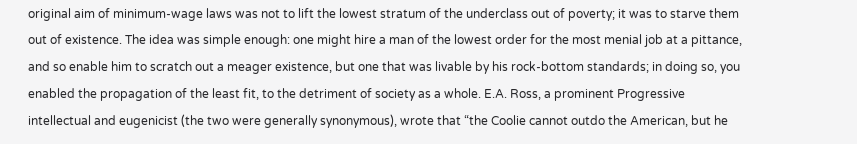original aim of minimum-wage laws was not to lift the lowest stratum of the underclass out of poverty; it was to starve them out of existence. The idea was simple enough: one might hire a man of the lowest order for the most menial job at a pittance, and so enable him to scratch out a meager existence, but one that was livable by his rock-bottom standards; in doing so, you enabled the propagation of the least fit, to the detriment of society as a whole. E.A. Ross, a prominent Progressive intellectual and eugenicist (the two were generally synonymous), wrote that “the Coolie cannot outdo the American, but he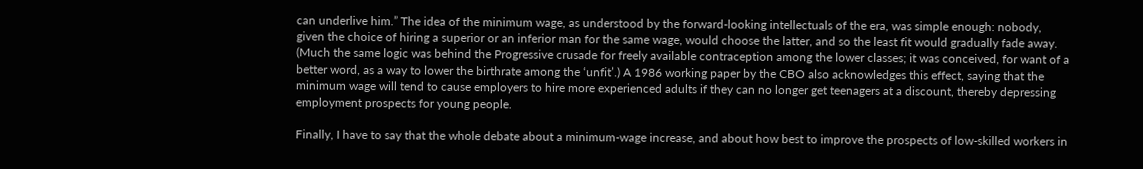can underlive him.” The idea of the minimum wage, as understood by the forward-looking intellectuals of the era, was simple enough: nobody, given the choice of hiring a superior or an inferior man for the same wage, would choose the latter, and so the least fit would gradually fade away. (Much the same logic was behind the Progressive crusade for freely available contraception among the lower classes; it was conceived, for want of a better word, as a way to lower the birthrate among the ‘unfit’.) A 1986 working paper by the CBO also acknowledges this effect, saying that the minimum wage will tend to cause employers to hire more experienced adults if they can no longer get teenagers at a discount, thereby depressing employment prospects for young people.

Finally, I have to say that the whole debate about a minimum-wage increase, and about how best to improve the prospects of low-skilled workers in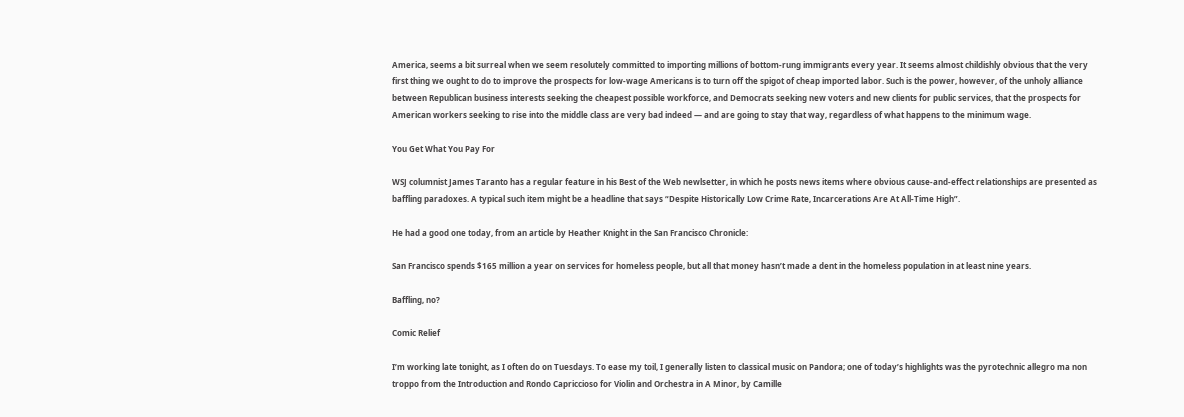America, seems a bit surreal when we seem resolutely committed to importing millions of bottom-rung immigrants every year. It seems almost childishly obvious that the very first thing we ought to do to improve the prospects for low-wage Americans is to turn off the spigot of cheap imported labor. Such is the power, however, of the unholy alliance between Republican business interests seeking the cheapest possible workforce, and Democrats seeking new voters and new clients for public services, that the prospects for American workers seeking to rise into the middle class are very bad indeed — and are going to stay that way, regardless of what happens to the minimum wage.

You Get What You Pay For

WSJ columnist James Taranto has a regular feature in his Best of the Web newlsetter, in which he posts news items where obvious cause-and-effect relationships are presented as baffling paradoxes. A typical such item might be a headline that says “Despite Historically Low Crime Rate, Incarcerations Are At All-Time High”.

He had a good one today, from an article by Heather Knight in the San Francisco Chronicle:

San Francisco spends $165 million a year on services for homeless people, but all that money hasn’t made a dent in the homeless population in at least nine years.

Baffling, no?

Comic Relief

I’m working late tonight, as I often do on Tuesdays. To ease my toil, I generally listen to classical music on Pandora; one of today’s highlights was the pyrotechnic allegro ma non troppo from the Introduction and Rondo Capriccioso for Violin and Orchestra in A Minor, by Camille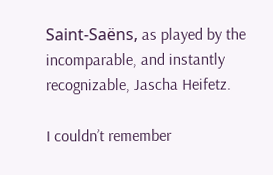Saint-Saëns, as played by the incomparable, and instantly recognizable, Jascha Heifetz.

I couldn’t remember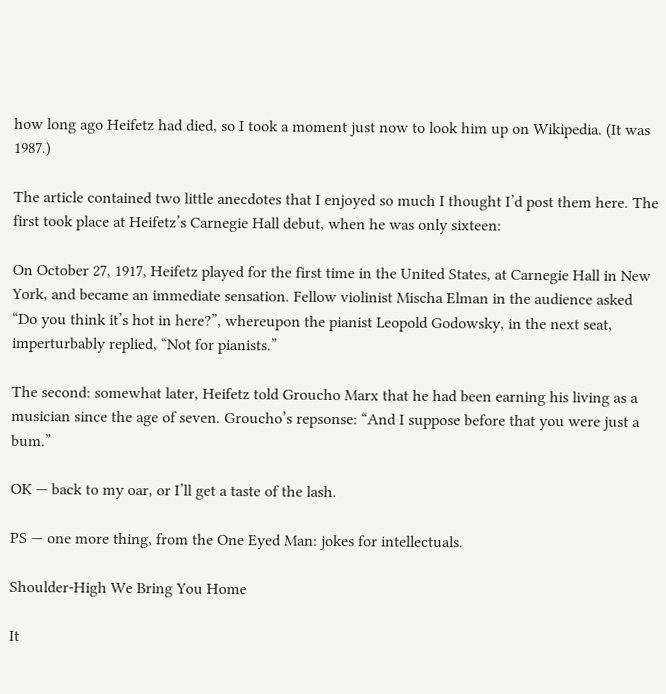how long ago Heifetz had died, so I took a moment just now to look him up on Wikipedia. (It was 1987.)

The article contained two little anecdotes that I enjoyed so much I thought I’d post them here. The first took place at Heifetz’s Carnegie Hall debut, when he was only sixteen:

On October 27, 1917, Heifetz played for the first time in the United States, at Carnegie Hall in New York, and became an immediate sensation. Fellow violinist Mischa Elman in the audience asked “Do you think it’s hot in here?”, whereupon the pianist Leopold Godowsky, in the next seat, imperturbably replied, “Not for pianists.”

The second: somewhat later, Heifetz told Groucho Marx that he had been earning his living as a musician since the age of seven. Groucho’s repsonse: “And I suppose before that you were just a bum.”

OK — back to my oar, or I’ll get a taste of the lash.

PS — one more thing, from the One Eyed Man: jokes for intellectuals.

Shoulder-High We Bring You Home

It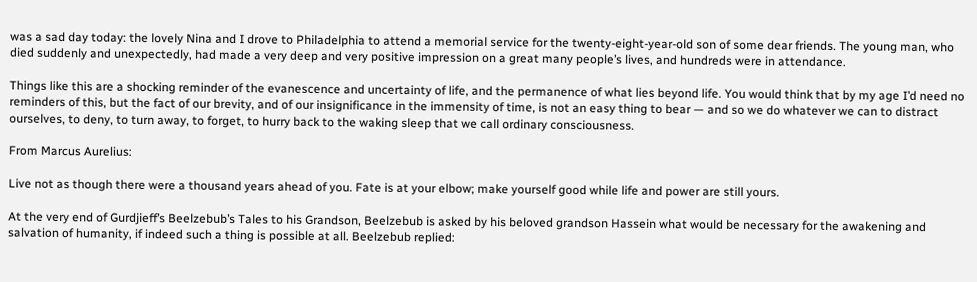was a sad day today: the lovely Nina and I drove to Philadelphia to attend a memorial service for the twenty-eight-year-old son of some dear friends. The young man, who died suddenly and unexpectedly, had made a very deep and very positive impression on a great many people’s lives, and hundreds were in attendance.

Things like this are a shocking reminder of the evanescence and uncertainty of life, and the permanence of what lies beyond life. You would think that by my age I’d need no reminders of this, but the fact of our brevity, and of our insignificance in the immensity of time, is not an easy thing to bear — and so we do whatever we can to distract ourselves, to deny, to turn away, to forget, to hurry back to the waking sleep that we call ordinary consciousness.

From Marcus Aurelius:

Live not as though there were a thousand years ahead of you. Fate is at your elbow; make yourself good while life and power are still yours.

At the very end of Gurdjieff’s Beelzebub’s Tales to his Grandson, Beelzebub is asked by his beloved grandson Hassein what would be necessary for the awakening and salvation of humanity, if indeed such a thing is possible at all. Beelzebub replied: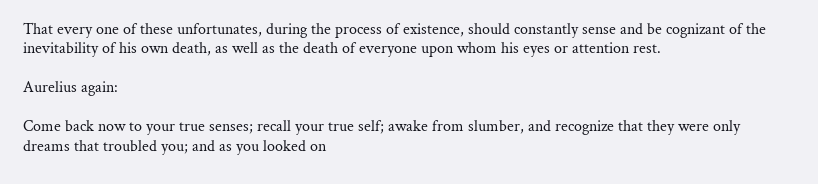That every one of these unfortunates, during the process of existence, should constantly sense and be cognizant of the inevitability of his own death, as well as the death of everyone upon whom his eyes or attention rest.

Aurelius again:

Come back now to your true senses; recall your true self; awake from slumber, and recognize that they were only dreams that troubled you; and as you looked on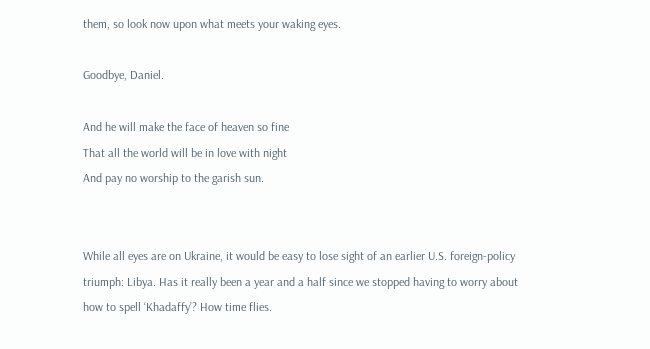them, so look now upon what meets your waking eyes.

Goodbye, Daniel.

And he will make the face of heaven so fine
That all the world will be in love with night
And pay no worship to the garish sun.


While all eyes are on Ukraine, it would be easy to lose sight of an earlier U.S. foreign-policy triumph: Libya. Has it really been a year and a half since we stopped having to worry about how to spell ‘Khadaffy’? How time flies.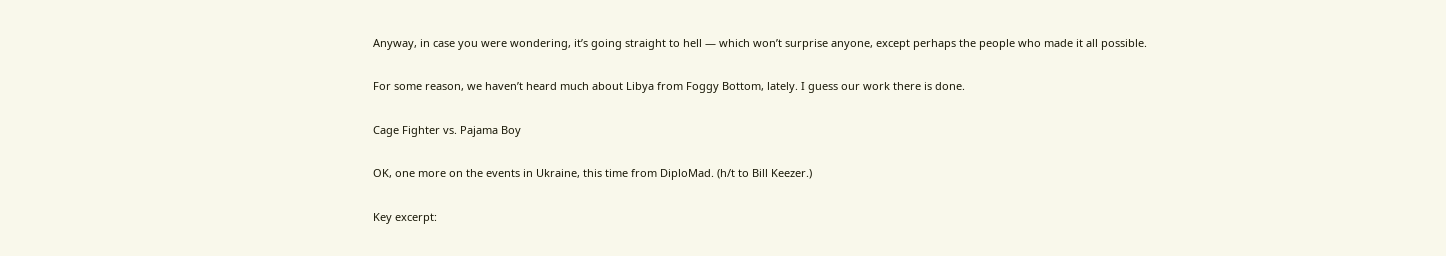Anyway, in case you were wondering, it’s going straight to hell — which won’t surprise anyone, except perhaps the people who made it all possible.

For some reason, we haven’t heard much about Libya from Foggy Bottom, lately. I guess our work there is done.

Cage Fighter vs. Pajama Boy

OK, one more on the events in Ukraine, this time from DiploMad. (h/t to Bill Keezer.)

Key excerpt: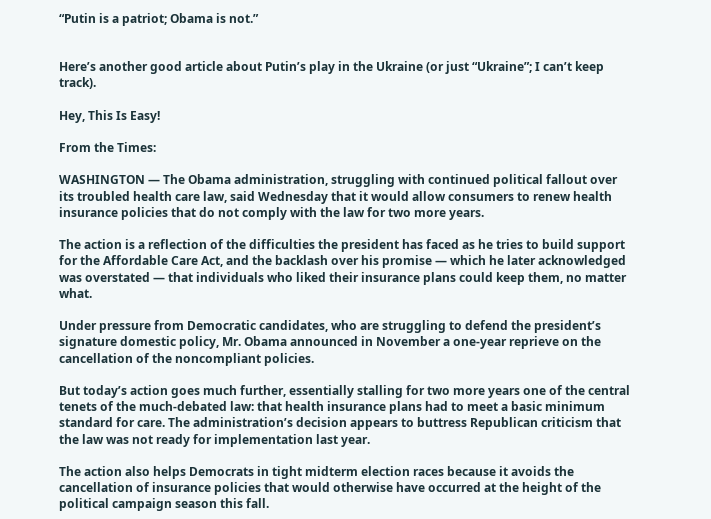“Putin is a patriot; Obama is not.”


Here’s another good article about Putin’s play in the Ukraine (or just “Ukraine”; I can’t keep track).

Hey, This Is Easy!

From the Times:

WASHINGTON — The Obama administration, struggling with continued political fallout over its troubled health care law, said Wednesday that it would allow consumers to renew health insurance policies that do not comply with the law for two more years.

The action is a reflection of the difficulties the president has faced as he tries to build support for the Affordable Care Act, and the backlash over his promise — which he later acknowledged was overstated — that individuals who liked their insurance plans could keep them, no matter what.

Under pressure from Democratic candidates, who are struggling to defend the president’s signature domestic policy, Mr. Obama announced in November a one-year reprieve on the cancellation of the noncompliant policies.

But today’s action goes much further, essentially stalling for two more years one of the central tenets of the much-debated law: that health insurance plans had to meet a basic minimum standard for care. The administration’s decision appears to buttress Republican criticism that the law was not ready for implementation last year.

The action also helps Democrats in tight midterm election races because it avoids the cancellation of insurance policies that would otherwise have occurred at the height of the political campaign season this fall.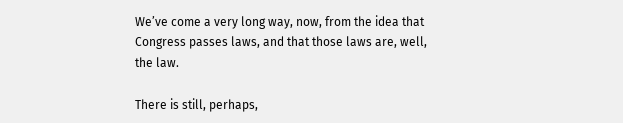We’ve come a very long way, now, from the idea that Congress passes laws, and that those laws are, well, the law.

There is still, perhaps,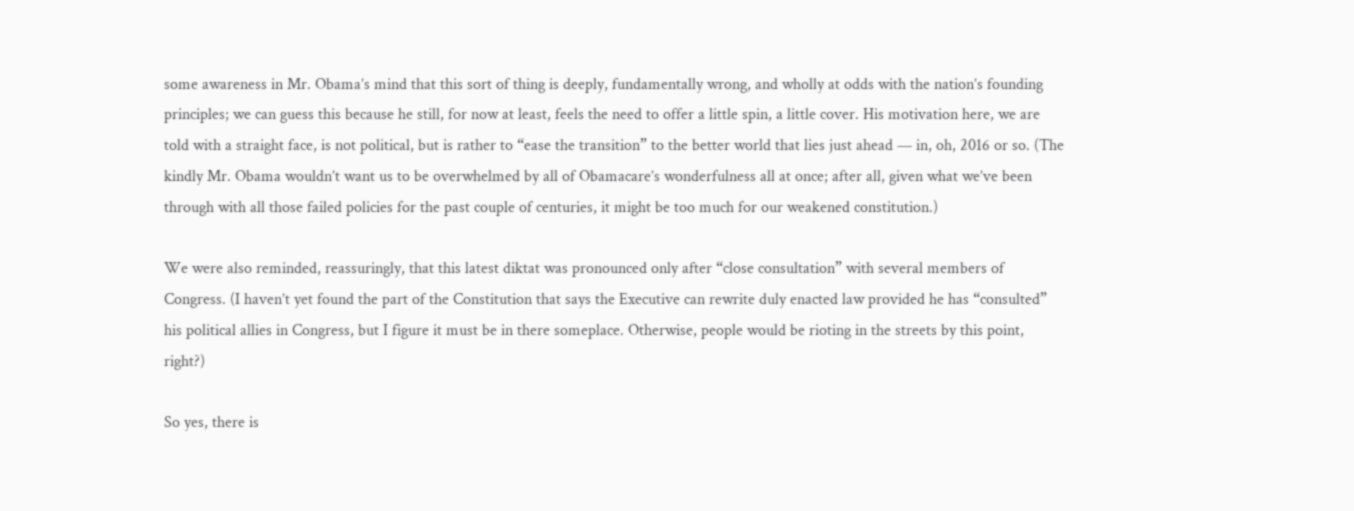some awareness in Mr. Obama’s mind that this sort of thing is deeply, fundamentally wrong, and wholly at odds with the nation’s founding principles; we can guess this because he still, for now at least, feels the need to offer a little spin, a little cover. His motivation here, we are told with a straight face, is not political, but is rather to “ease the transition” to the better world that lies just ahead — in, oh, 2016 or so. (The kindly Mr. Obama wouldn’t want us to be overwhelmed by all of Obamacare’s wonderfulness all at once; after all, given what we’ve been through with all those failed policies for the past couple of centuries, it might be too much for our weakened constitution.)

We were also reminded, reassuringly, that this latest diktat was pronounced only after “close consultation” with several members of Congress. (I haven’t yet found the part of the Constitution that says the Executive can rewrite duly enacted law provided he has “consulted” his political allies in Congress, but I figure it must be in there someplace. Otherwise, people would be rioting in the streets by this point, right?)

So yes, there is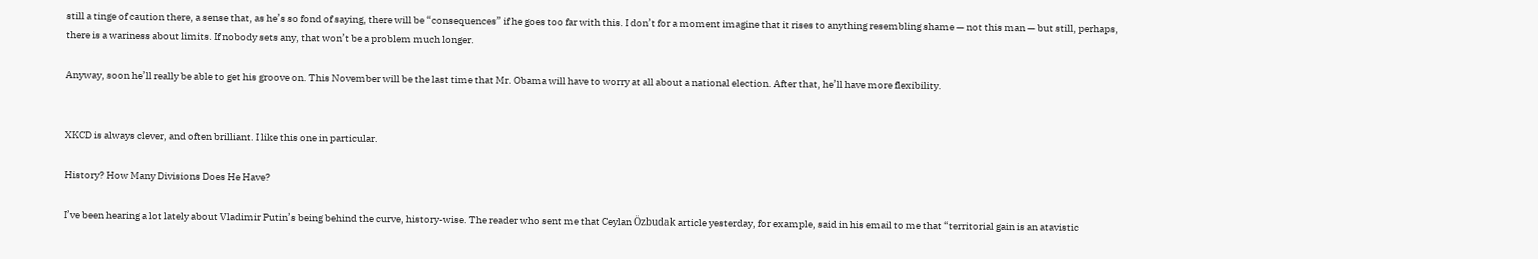still a tinge of caution there, a sense that, as he’s so fond of saying, there will be “consequences” if he goes too far with this. I don’t for a moment imagine that it rises to anything resembling shame — not this man — but still, perhaps, there is a wariness about limits. If nobody sets any, that won’t be a problem much longer.

Anyway, soon he’ll really be able to get his groove on. This November will be the last time that Mr. Obama will have to worry at all about a national election. After that, he’ll have more flexibility.


XKCD is always clever, and often brilliant. I like this one in particular.

History? How Many Divisions Does He Have?

I’ve been hearing a lot lately about Vladimir Putin’s being behind the curve, history-wise. The reader who sent me that Ceylan Özbudak article yesterday, for example, said in his email to me that “territorial gain is an atavistic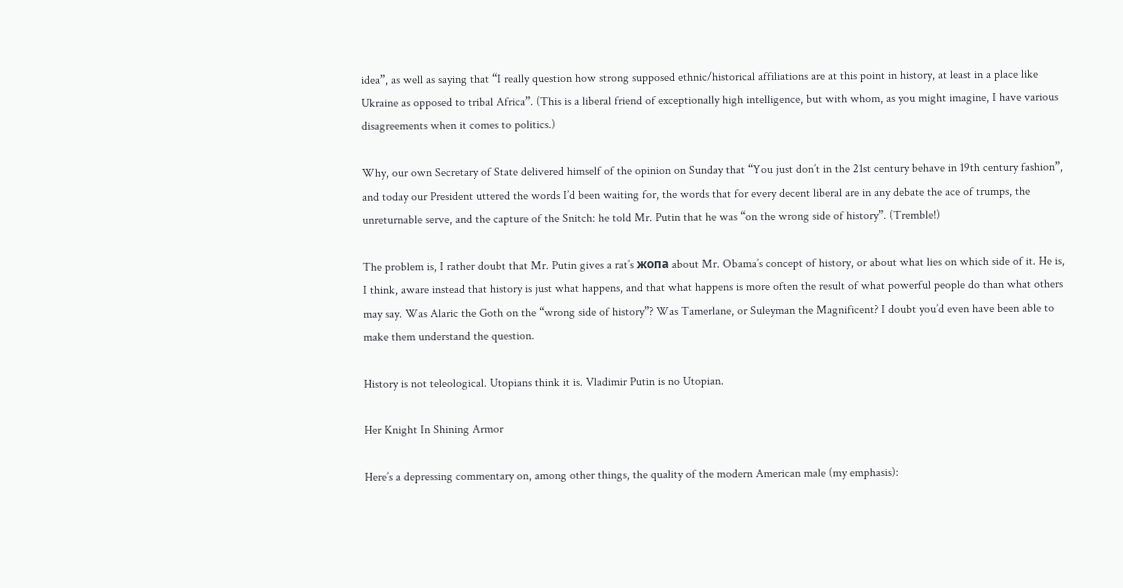idea”, as well as saying that “I really question how strong supposed ethnic/historical affiliations are at this point in history, at least in a place like Ukraine as opposed to tribal Africa”. (This is a liberal friend of exceptionally high intelligence, but with whom, as you might imagine, I have various disagreements when it comes to politics.)

Why, our own Secretary of State delivered himself of the opinion on Sunday that “You just don’t in the 21st century behave in 19th century fashion”, and today our President uttered the words I’d been waiting for, the words that for every decent liberal are in any debate the ace of trumps, the unreturnable serve, and the capture of the Snitch: he told Mr. Putin that he was “on the wrong side of history”. (Tremble!)

The problem is, I rather doubt that Mr. Putin gives a rat’s жопа about Mr. Obama’s concept of history, or about what lies on which side of it. He is, I think, aware instead that history is just what happens, and that what happens is more often the result of what powerful people do than what others may say. Was Alaric the Goth on the “wrong side of history”? Was Tamerlane, or Suleyman the Magnificent? I doubt you’d even have been able to make them understand the question.

History is not teleological. Utopians think it is. Vladimir Putin is no Utopian.

Her Knight In Shining Armor

Here’s a depressing commentary on, among other things, the quality of the modern American male (my emphasis):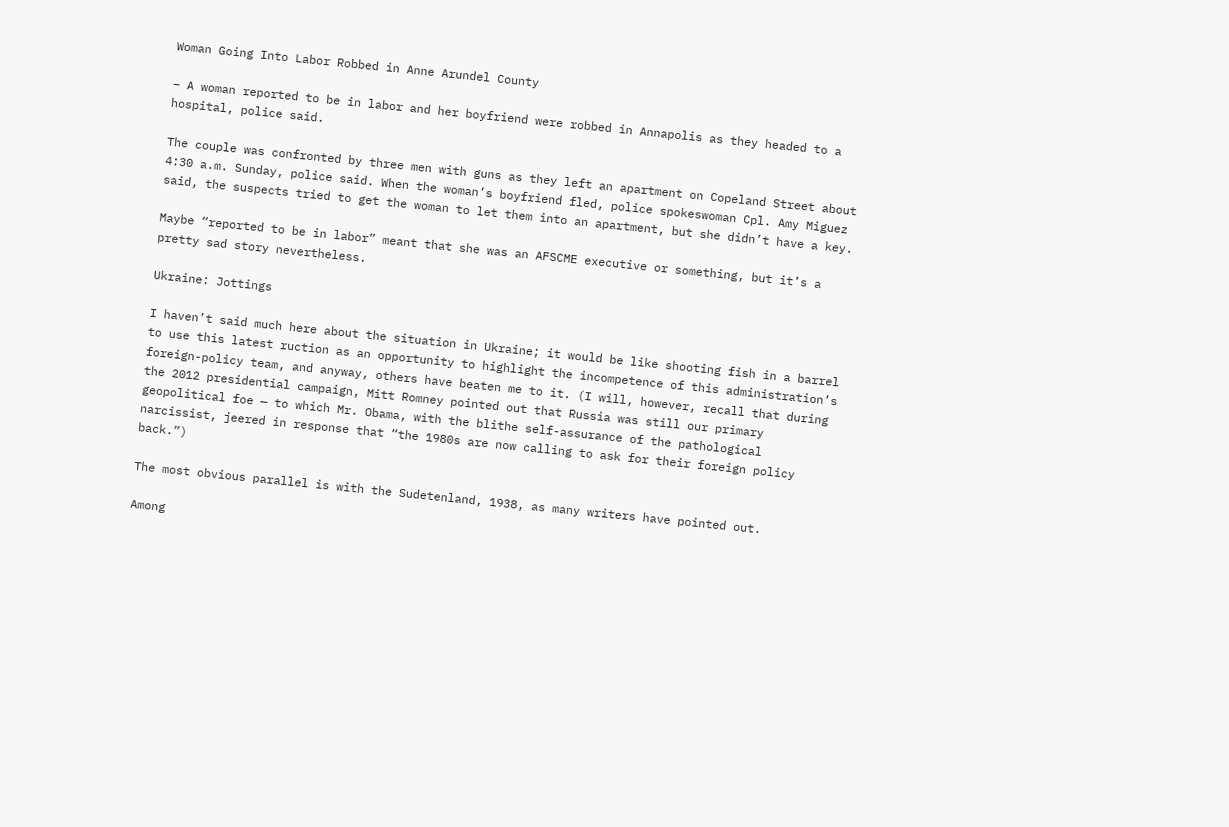Woman Going Into Labor Robbed in Anne Arundel County

– A woman reported to be in labor and her boyfriend were robbed in Annapolis as they headed to a hospital, police said.

The couple was confronted by three men with guns as they left an apartment on Copeland Street about 4:30 a.m. Sunday, police said. When the woman’s boyfriend fled, police spokeswoman Cpl. Amy Miguez said, the suspects tried to get the woman to let them into an apartment, but she didn’t have a key.

Maybe “reported to be in labor” meant that she was an AFSCME executive or something, but it’s a pretty sad story nevertheless.

Ukraine: Jottings

I haven’t said much here about the situation in Ukraine; it would be like shooting fish in a barrel to use this latest ruction as an opportunity to highlight the incompetence of this administration’s foreign-policy team, and anyway, others have beaten me to it. (I will, however, recall that during the 2012 presidential campaign, Mitt Romney pointed out that Russia was still our primary geopolitical foe — to which Mr. Obama, with the blithe self-assurance of the pathological narcissist, jeered in response that “the 1980s are now calling to ask for their foreign policy back.”)

The most obvious parallel is with the Sudetenland, 1938, as many writers have pointed out.

Among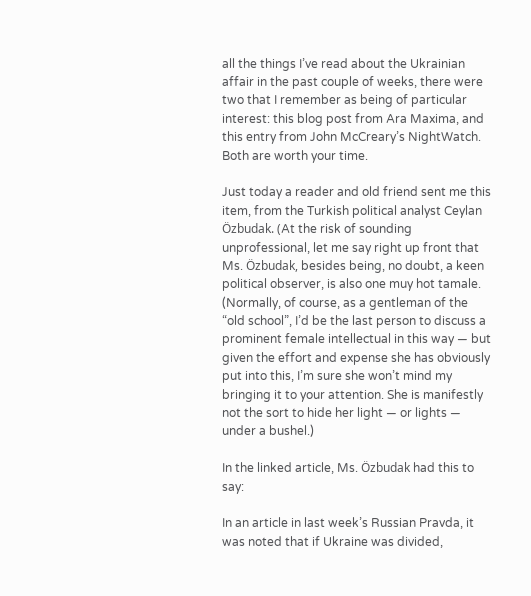all the things I’ve read about the Ukrainian affair in the past couple of weeks, there were two that I remember as being of particular interest: this blog post from Ara Maxima, and this entry from John McCreary’s NightWatch. Both are worth your time.

Just today a reader and old friend sent me this item, from the Turkish political analyst Ceylan Özbudak. (At the risk of sounding unprofessional, let me say right up front that Ms. Özbudak, besides being, no doubt, a keen political observer, is also one muy hot tamale. (Normally, of course, as a gentleman of the “old school”, I’d be the last person to discuss a prominent female intellectual in this way — but given the effort and expense she has obviously put into this, I’m sure she won’t mind my bringing it to your attention. She is manifestly not the sort to hide her light — or lights — under a bushel.)

In the linked article, Ms. Özbudak had this to say:

In an article in last week’s Russian Pravda, it was noted that if Ukraine was divided,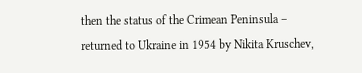then the status of the Crimean Peninsula – returned to Ukraine in 1954 by Nikita Kruschev,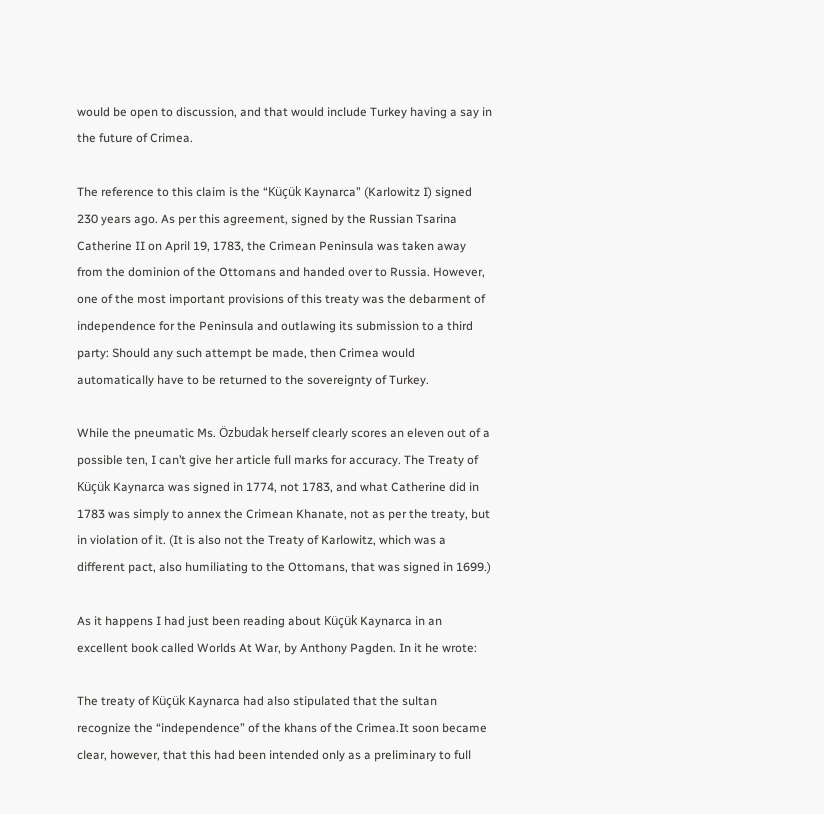would be open to discussion, and that would include Turkey having a say in the future of Crimea.

The reference to this claim is the “Küçük Kaynarca” (Karlowitz I) signed 230 years ago. As per this agreement, signed by the Russian Tsarina Catherine II on April 19, 1783, the Crimean Peninsula was taken away from the dominion of the Ottomans and handed over to Russia. However, one of the most important provisions of this treaty was the debarment of independence for the Peninsula and outlawing its submission to a third party: Should any such attempt be made, then Crimea would automatically have to be returned to the sovereignty of Turkey.

While the pneumatic Ms. Özbudak herself clearly scores an eleven out of a possible ten, I can’t give her article full marks for accuracy. The Treaty of Küçük Kaynarca was signed in 1774, not 1783, and what Catherine did in 1783 was simply to annex the Crimean Khanate, not as per the treaty, but in violation of it. (It is also not the Treaty of Karlowitz, which was a different pact, also humiliating to the Ottomans, that was signed in 1699.)

As it happens I had just been reading about Küçük Kaynarca in an excellent book called Worlds At War, by Anthony Pagden. In it he wrote:

The treaty of Küçük Kaynarca had also stipulated that the sultan recognize the “independence” of the khans of the Crimea.It soon became clear, however, that this had been intended only as a preliminary to full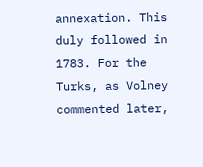annexation. This duly followed in 1783. For the Turks, as Volney commented later,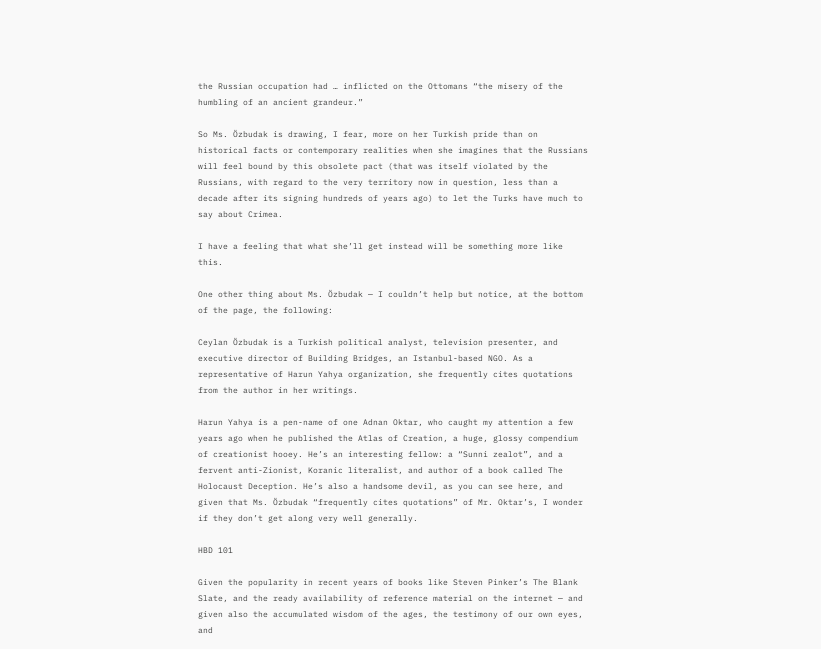the Russian occupation had … inflicted on the Ottomans “the misery of the humbling of an ancient grandeur.”

So Ms. Özbudak is drawing, I fear, more on her Turkish pride than on historical facts or contemporary realities when she imagines that the Russians will feel bound by this obsolete pact (that was itself violated by the Russians, with regard to the very territory now in question, less than a decade after its signing hundreds of years ago) to let the Turks have much to say about Crimea.

I have a feeling that what she’ll get instead will be something more like this.

One other thing about Ms. Özbudak — I couldn’t help but notice, at the bottom of the page, the following:

Ceylan Özbudak is a Turkish political analyst, television presenter, and executive director of Building Bridges, an Istanbul-based NGO. As a representative of Harun Yahya organization, she frequently cites quotations from the author in her writings.

Harun Yahya is a pen-name of one Adnan Oktar, who caught my attention a few years ago when he published the Atlas of Creation, a huge, glossy compendium of creationist hooey. He’s an interesting fellow: a “Sunni zealot”, and a fervent anti-Zionist, Koranic literalist, and author of a book called The Holocaust Deception. He’s also a handsome devil, as you can see here, and given that Ms. Özbudak “frequently cites quotations” of Mr. Oktar’s, I wonder if they don’t get along very well generally.

HBD 101

Given the popularity in recent years of books like Steven Pinker’s The Blank Slate, and the ready availability of reference material on the internet — and given also the accumulated wisdom of the ages, the testimony of our own eyes, and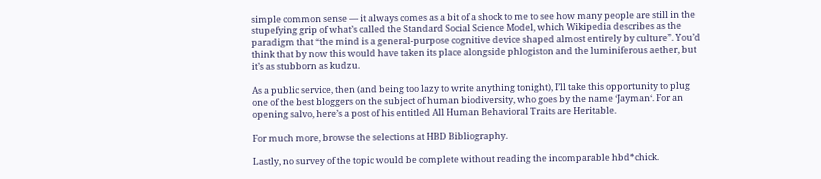simple common sense — it always comes as a bit of a shock to me to see how many people are still in the stupefying grip of what’s called the Standard Social Science Model, which Wikipedia describes as the paradigm that “the mind is a general-purpose cognitive device shaped almost entirely by culture”. You’d think that by now this would have taken its place alongside phlogiston and the luminiferous aether, but it’s as stubborn as kudzu.

As a public service, then (and being too lazy to write anything tonight), I’ll take this opportunity to plug one of the best bloggers on the subject of human biodiversity, who goes by the name ‘Jayman‘. For an opening salvo, here’s a post of his entitled All Human Behavioral Traits are Heritable.

For much more, browse the selections at HBD Bibliography.

Lastly, no survey of the topic would be complete without reading the incomparable hbd*chick.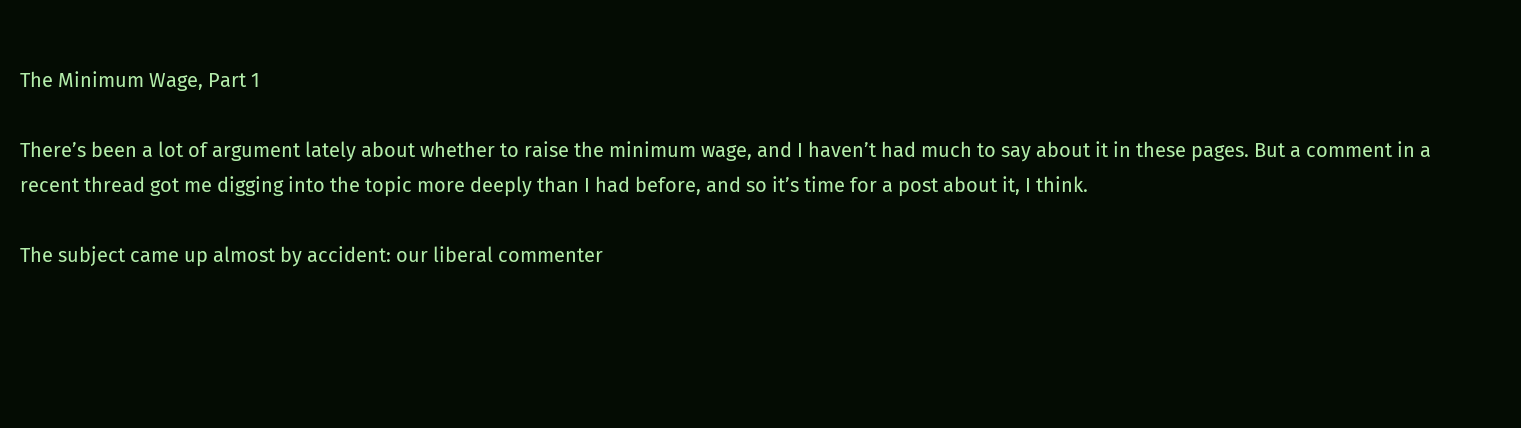The Minimum Wage, Part 1

There’s been a lot of argument lately about whether to raise the minimum wage, and I haven’t had much to say about it in these pages. But a comment in a recent thread got me digging into the topic more deeply than I had before, and so it’s time for a post about it, I think.

The subject came up almost by accident: our liberal commenter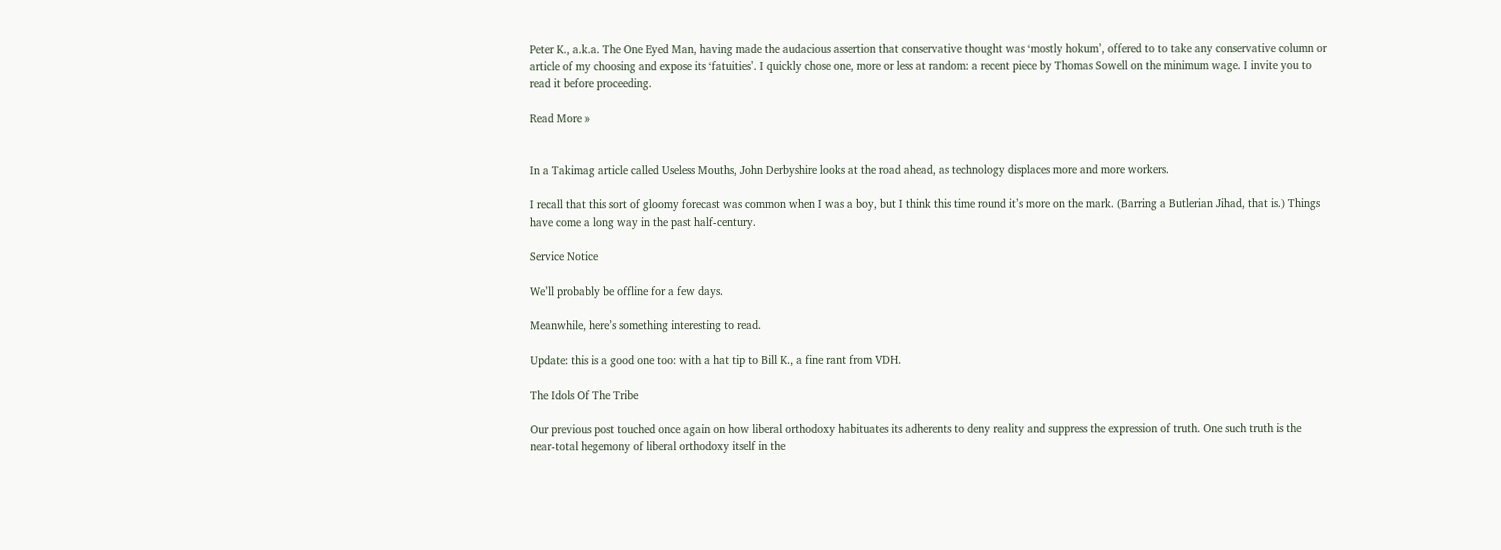Peter K., a.k.a. The One Eyed Man, having made the audacious assertion that conservative thought was ‘mostly hokum’, offered to to take any conservative column or article of my choosing and expose its ‘fatuities’. I quickly chose one, more or less at random: a recent piece by Thomas Sowell on the minimum wage. I invite you to read it before proceeding.

Read More »


In a Takimag article called Useless Mouths, John Derbyshire looks at the road ahead, as technology displaces more and more workers.

I recall that this sort of gloomy forecast was common when I was a boy, but I think this time round it’s more on the mark. (Barring a Butlerian Jihad, that is.) Things have come a long way in the past half-century.

Service Notice

We’ll probably be offline for a few days.

Meanwhile, here’s something interesting to read.

Update: this is a good one too: with a hat tip to Bill K., a fine rant from VDH.

The Idols Of The Tribe

Our previous post touched once again on how liberal orthodoxy habituates its adherents to deny reality and suppress the expression of truth. One such truth is the near-total hegemony of liberal orthodoxy itself in the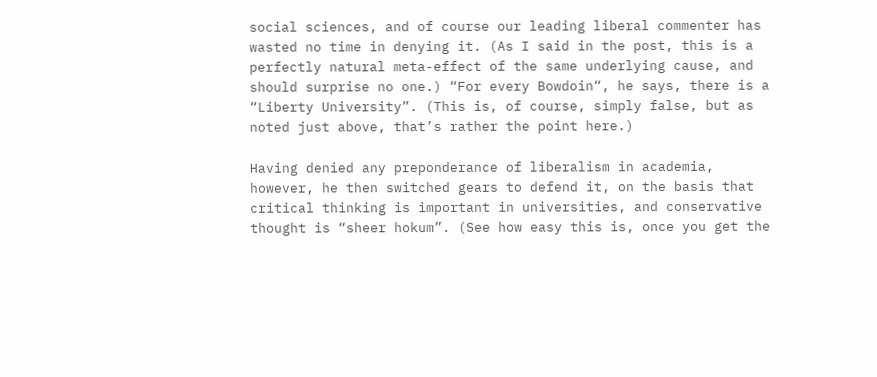social sciences, and of course our leading liberal commenter has wasted no time in denying it. (As I said in the post, this is a perfectly natural meta-effect of the same underlying cause, and should surprise no one.) “For every Bowdoin“, he says, there is a “Liberty University”. (This is, of course, simply false, but as noted just above, that’s rather the point here.)

Having denied any preponderance of liberalism in academia, however, he then switched gears to defend it, on the basis that critical thinking is important in universities, and conservative thought is “sheer hokum”. (See how easy this is, once you get the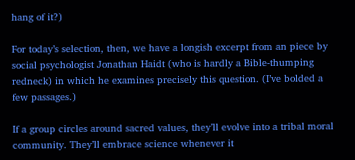hang of it?)

For today’s selection, then, we have a longish excerpt from an piece by social psychologist Jonathan Haidt (who is hardly a Bible-thumping redneck) in which he examines precisely this question. (I’ve bolded a few passages.)

If a group circles around sacred values, they’ll evolve into a tribal moral community. They’ll embrace science whenever it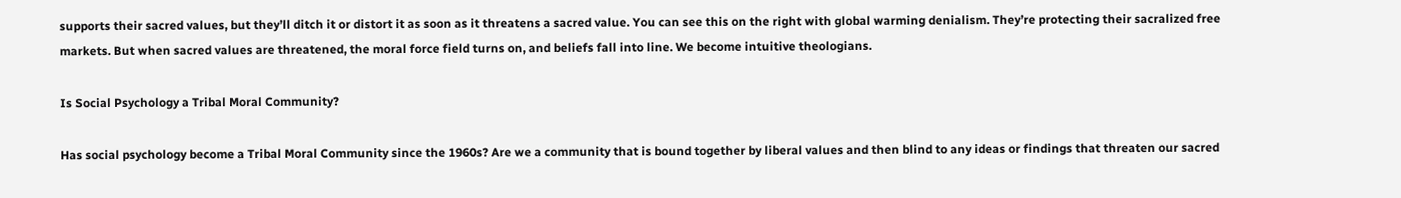supports their sacred values, but they’ll ditch it or distort it as soon as it threatens a sacred value. You can see this on the right with global warming denialism. They’re protecting their sacralized free markets. But when sacred values are threatened, the moral force field turns on, and beliefs fall into line. We become intuitive theologians.

Is Social Psychology a Tribal Moral Community?

Has social psychology become a Tribal Moral Community since the 1960s? Are we a community that is bound together by liberal values and then blind to any ideas or findings that threaten our sacred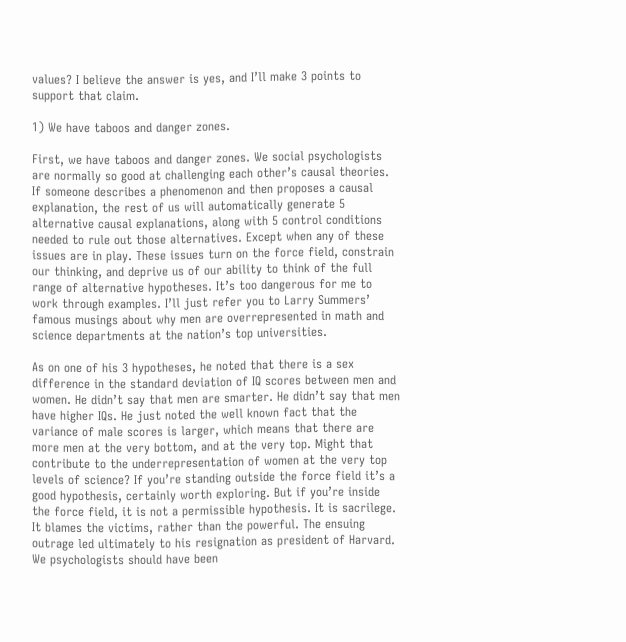values? I believe the answer is yes, and I’ll make 3 points to support that claim.

1) We have taboos and danger zones.

First, we have taboos and danger zones. We social psychologists are normally so good at challenging each other’s causal theories. If someone describes a phenomenon and then proposes a causal explanation, the rest of us will automatically generate 5 alternative causal explanations, along with 5 control conditions needed to rule out those alternatives. Except when any of these issues are in play. These issues turn on the force field, constrain our thinking, and deprive us of our ability to think of the full range of alternative hypotheses. It’s too dangerous for me to work through examples. I’ll just refer you to Larry Summers’ famous musings about why men are overrepresented in math and science departments at the nation’s top universities.

As on one of his 3 hypotheses, he noted that there is a sex difference in the standard deviation of IQ scores between men and women. He didn’t say that men are smarter. He didn’t say that men have higher IQs. He just noted the well known fact that the variance of male scores is larger, which means that there are more men at the very bottom, and at the very top. Might that contribute to the underrepresentation of women at the very top levels of science? If you’re standing outside the force field it’s a good hypothesis, certainly worth exploring. But if you’re inside the force field, it is not a permissible hypothesis. It is sacrilege. It blames the victims, rather than the powerful. The ensuing outrage led ultimately to his resignation as president of Harvard. We psychologists should have been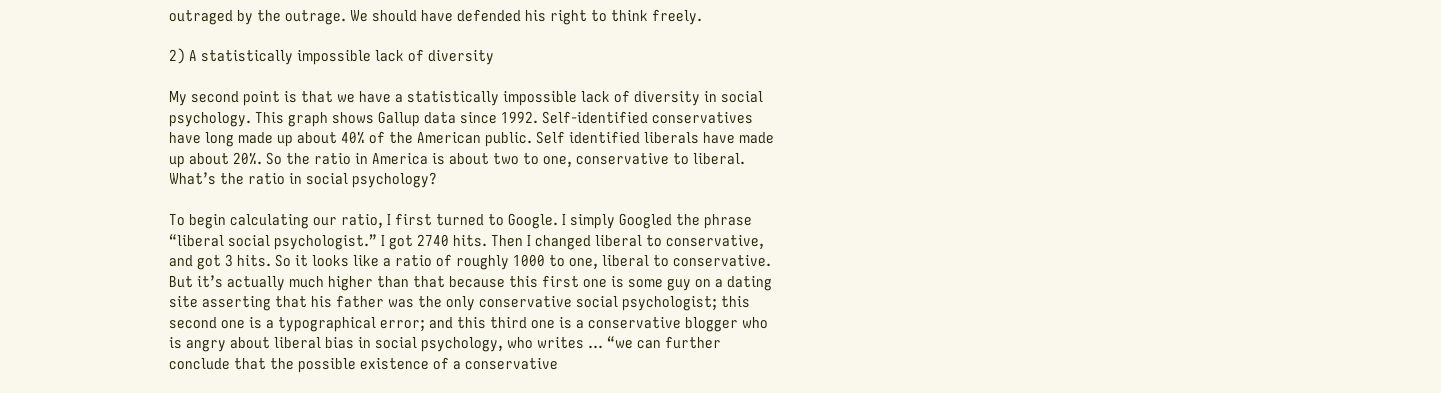outraged by the outrage. We should have defended his right to think freely.

2) A statistically impossible lack of diversity

My second point is that we have a statistically impossible lack of diversity in social psychology. This graph shows Gallup data since 1992. Self-identified conservatives have long made up about 40% of the American public. Self identified liberals have made up about 20%. So the ratio in America is about two to one, conservative to liberal. What’s the ratio in social psychology?

To begin calculating our ratio, I first turned to Google. I simply Googled the phrase “liberal social psychologist.” I got 2740 hits. Then I changed liberal to conservative, and got 3 hits. So it looks like a ratio of roughly 1000 to one, liberal to conservative. But it’s actually much higher than that because this first one is some guy on a dating site asserting that his father was the only conservative social psychologist; this second one is a typographical error; and this third one is a conservative blogger who is angry about liberal bias in social psychology, who writes … “we can further conclude that the possible existence of a conservative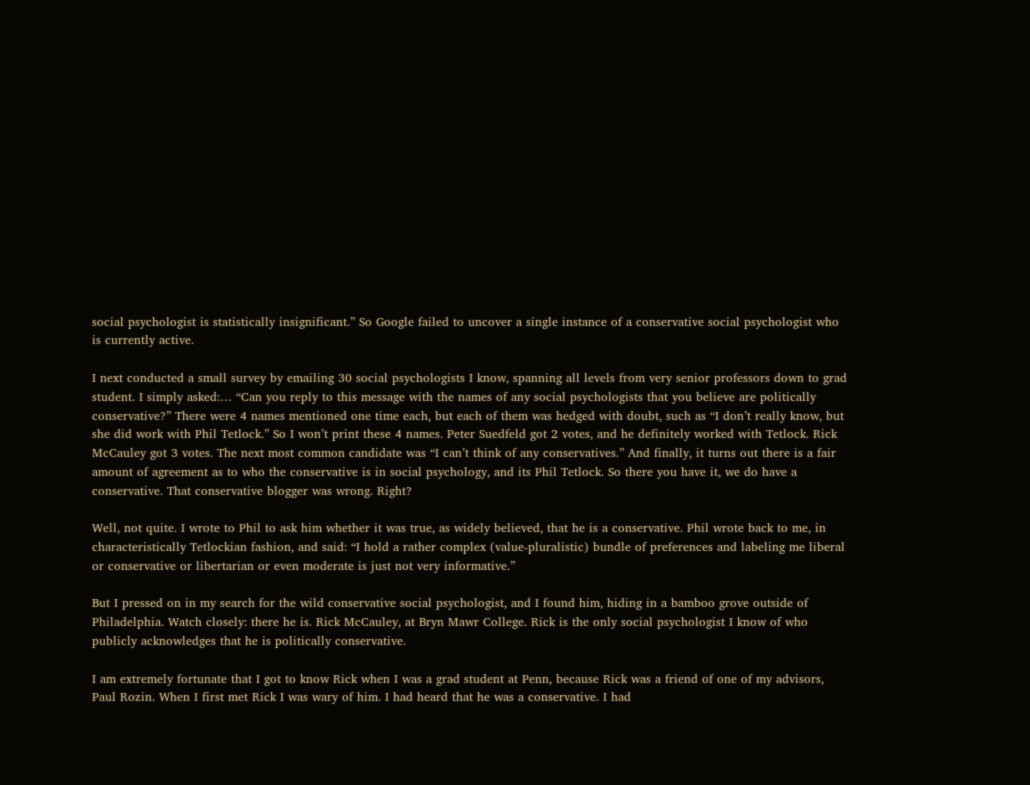social psychologist is statistically insignificant.” So Google failed to uncover a single instance of a conservative social psychologist who is currently active.

I next conducted a small survey by emailing 30 social psychologists I know, spanning all levels from very senior professors down to grad student. I simply asked:… “Can you reply to this message with the names of any social psychologists that you believe are politically conservative?” There were 4 names mentioned one time each, but each of them was hedged with doubt, such as “I don’t really know, but she did work with Phil Tetlock.” So I won’t print these 4 names. Peter Suedfeld got 2 votes, and he definitely worked with Tetlock. Rick McCauley got 3 votes. The next most common candidate was “I can’t think of any conservatives.” And finally, it turns out there is a fair amount of agreement as to who the conservative is in social psychology, and its Phil Tetlock. So there you have it, we do have a conservative. That conservative blogger was wrong. Right?

Well, not quite. I wrote to Phil to ask him whether it was true, as widely believed, that he is a conservative. Phil wrote back to me, in characteristically Tetlockian fashion, and said: “I hold a rather complex (value-pluralistic) bundle of preferences and labeling me liberal or conservative or libertarian or even moderate is just not very informative.”

But I pressed on in my search for the wild conservative social psychologist, and I found him, hiding in a bamboo grove outside of Philadelphia. Watch closely: there he is. Rick McCauley, at Bryn Mawr College. Rick is the only social psychologist I know of who publicly acknowledges that he is politically conservative.

I am extremely fortunate that I got to know Rick when I was a grad student at Penn, because Rick was a friend of one of my advisors, Paul Rozin. When I first met Rick I was wary of him. I had heard that he was a conservative. I had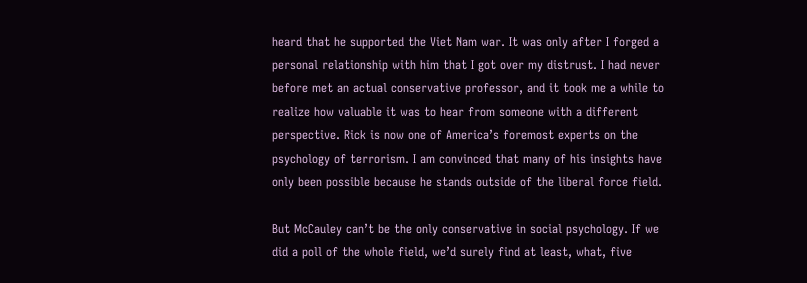heard that he supported the Viet Nam war. It was only after I forged a personal relationship with him that I got over my distrust. I had never before met an actual conservative professor, and it took me a while to realize how valuable it was to hear from someone with a different perspective. Rick is now one of America’s foremost experts on the psychology of terrorism. I am convinced that many of his insights have only been possible because he stands outside of the liberal force field.

But McCauley can’t be the only conservative in social psychology. If we did a poll of the whole field, we’d surely find at least, what, five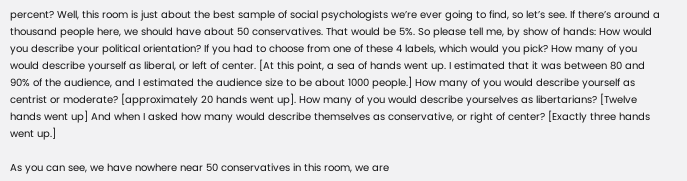percent? Well, this room is just about the best sample of social psychologists we’re ever going to find, so let’s see. If there’s around a thousand people here, we should have about 50 conservatives. That would be 5%. So please tell me, by show of hands: How would you describe your political orientation? If you had to choose from one of these 4 labels, which would you pick? How many of you would describe yourself as liberal, or left of center. [At this point, a sea of hands went up. I estimated that it was between 80 and 90% of the audience, and I estimated the audience size to be about 1000 people.] How many of you would describe yourself as centrist or moderate? [approximately 20 hands went up]. How many of you would describe yourselves as libertarians? [Twelve hands went up] And when I asked how many would describe themselves as conservative, or right of center? [Exactly three hands went up.]

As you can see, we have nowhere near 50 conservatives in this room, we are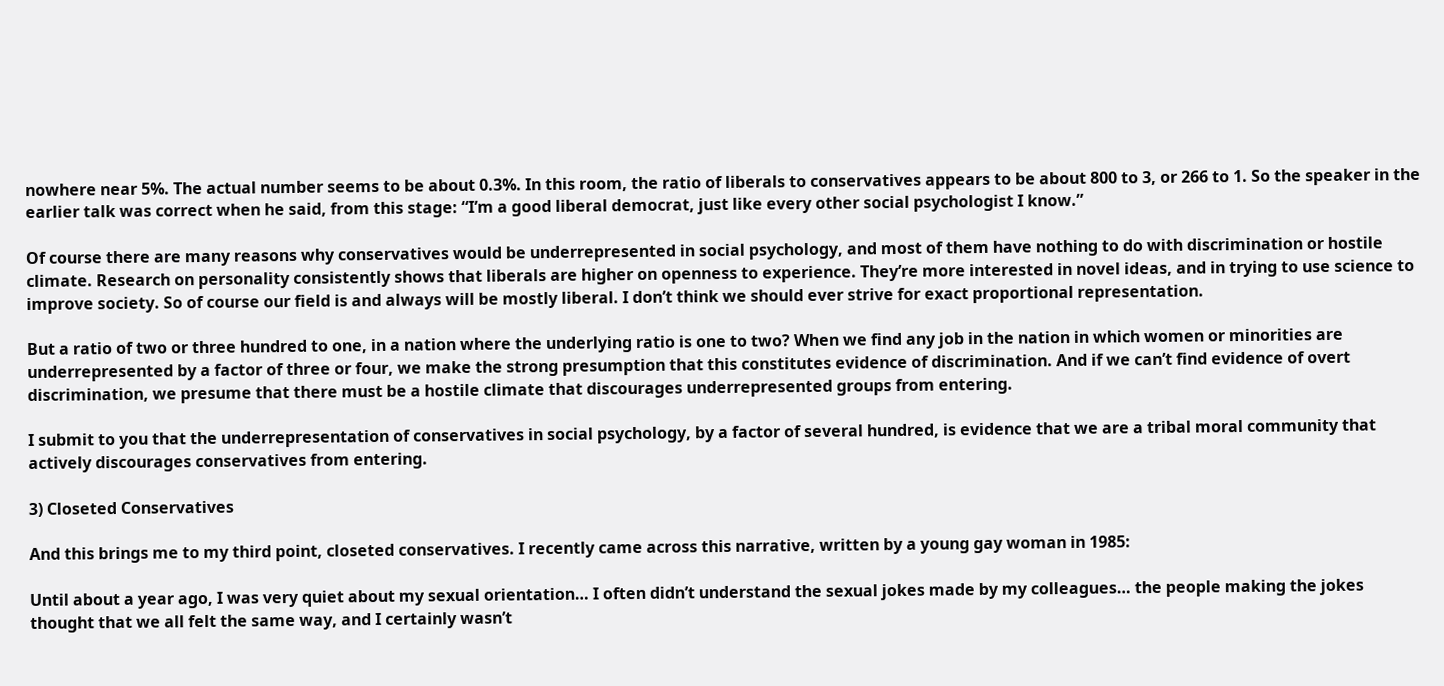nowhere near 5%. The actual number seems to be about 0.3%. In this room, the ratio of liberals to conservatives appears to be about 800 to 3, or 266 to 1. So the speaker in the earlier talk was correct when he said, from this stage: “I’m a good liberal democrat, just like every other social psychologist I know.”

Of course there are many reasons why conservatives would be underrepresented in social psychology, and most of them have nothing to do with discrimination or hostile climate. Research on personality consistently shows that liberals are higher on openness to experience. They’re more interested in novel ideas, and in trying to use science to improve society. So of course our field is and always will be mostly liberal. I don’t think we should ever strive for exact proportional representation.

But a ratio of two or three hundred to one, in a nation where the underlying ratio is one to two? When we find any job in the nation in which women or minorities are underrepresented by a factor of three or four, we make the strong presumption that this constitutes evidence of discrimination. And if we can’t find evidence of overt discrimination, we presume that there must be a hostile climate that discourages underrepresented groups from entering.

I submit to you that the underrepresentation of conservatives in social psychology, by a factor of several hundred, is evidence that we are a tribal moral community that actively discourages conservatives from entering.

3) Closeted Conservatives

And this brings me to my third point, closeted conservatives. I recently came across this narrative, written by a young gay woman in 1985:

Until about a year ago, I was very quiet about my sexual orientation… I often didn’t understand the sexual jokes made by my colleagues… the people making the jokes thought that we all felt the same way, and I certainly wasn’t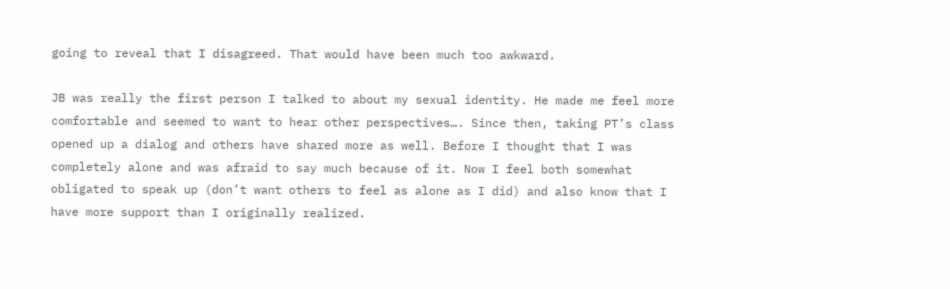going to reveal that I disagreed. That would have been much too awkward.

JB was really the first person I talked to about my sexual identity. He made me feel more comfortable and seemed to want to hear other perspectives…. Since then, taking PT’s class opened up a dialog and others have shared more as well. Before I thought that I was completely alone and was afraid to say much because of it. Now I feel both somewhat obligated to speak up (don’t want others to feel as alone as I did) and also know that I have more support than I originally realized.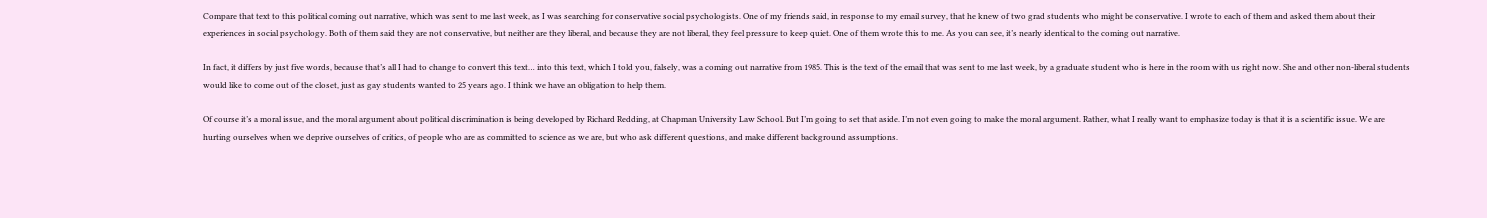Compare that text to this political coming out narrative, which was sent to me last week, as I was searching for conservative social psychologists. One of my friends said, in response to my email survey, that he knew of two grad students who might be conservative. I wrote to each of them and asked them about their experiences in social psychology. Both of them said they are not conservative, but neither are they liberal, and because they are not liberal, they feel pressure to keep quiet. One of them wrote this to me. As you can see, it’s nearly identical to the coming out narrative.

In fact, it differs by just five words, because that’s all I had to change to convert this text… into this text, which I told you, falsely, was a coming out narrative from 1985. This is the text of the email that was sent to me last week, by a graduate student who is here in the room with us right now. She and other non-liberal students would like to come out of the closet, just as gay students wanted to 25 years ago. I think we have an obligation to help them.

Of course it’s a moral issue, and the moral argument about political discrimination is being developed by Richard Redding, at Chapman University Law School. But I’m going to set that aside. I’m not even going to make the moral argument. Rather, what I really want to emphasize today is that it is a scientific issue. We are hurting ourselves when we deprive ourselves of critics, of people who are as committed to science as we are, but who ask different questions, and make different background assumptions.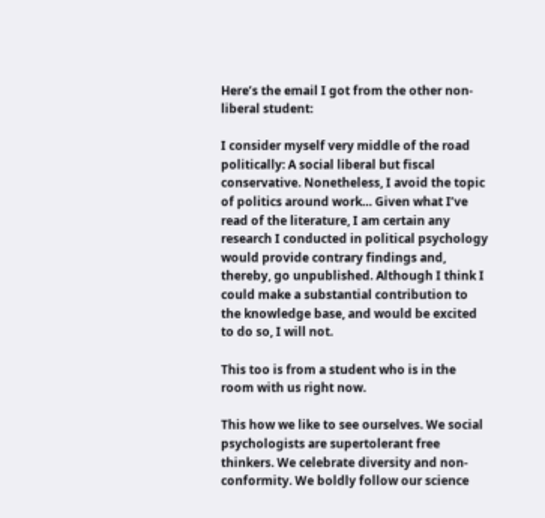Here’s the email I got from the other non-liberal student:

I consider myself very middle of the road politically: A social liberal but fiscal conservative. Nonetheless, I avoid the topic of politics around work… Given what I’ve read of the literature, I am certain any research I conducted in political psychology would provide contrary findings and, thereby, go unpublished. Although I think I could make a substantial contribution to the knowledge base, and would be excited to do so, I will not.

This too is from a student who is in the room with us right now.

This how we like to see ourselves. We social psychologists are supertolerant free thinkers. We celebrate diversity and non-conformity. We boldly follow our science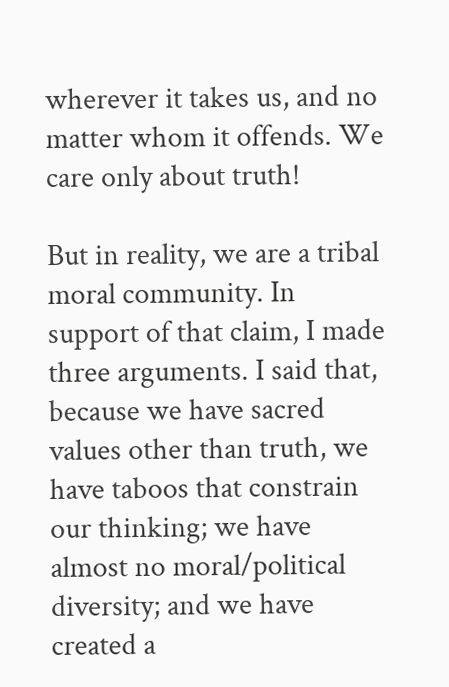wherever it takes us, and no matter whom it offends. We care only about truth!

But in reality, we are a tribal moral community. In support of that claim, I made three arguments. I said that, because we have sacred values other than truth, we have taboos that constrain our thinking; we have almost no moral/political diversity; and we have created a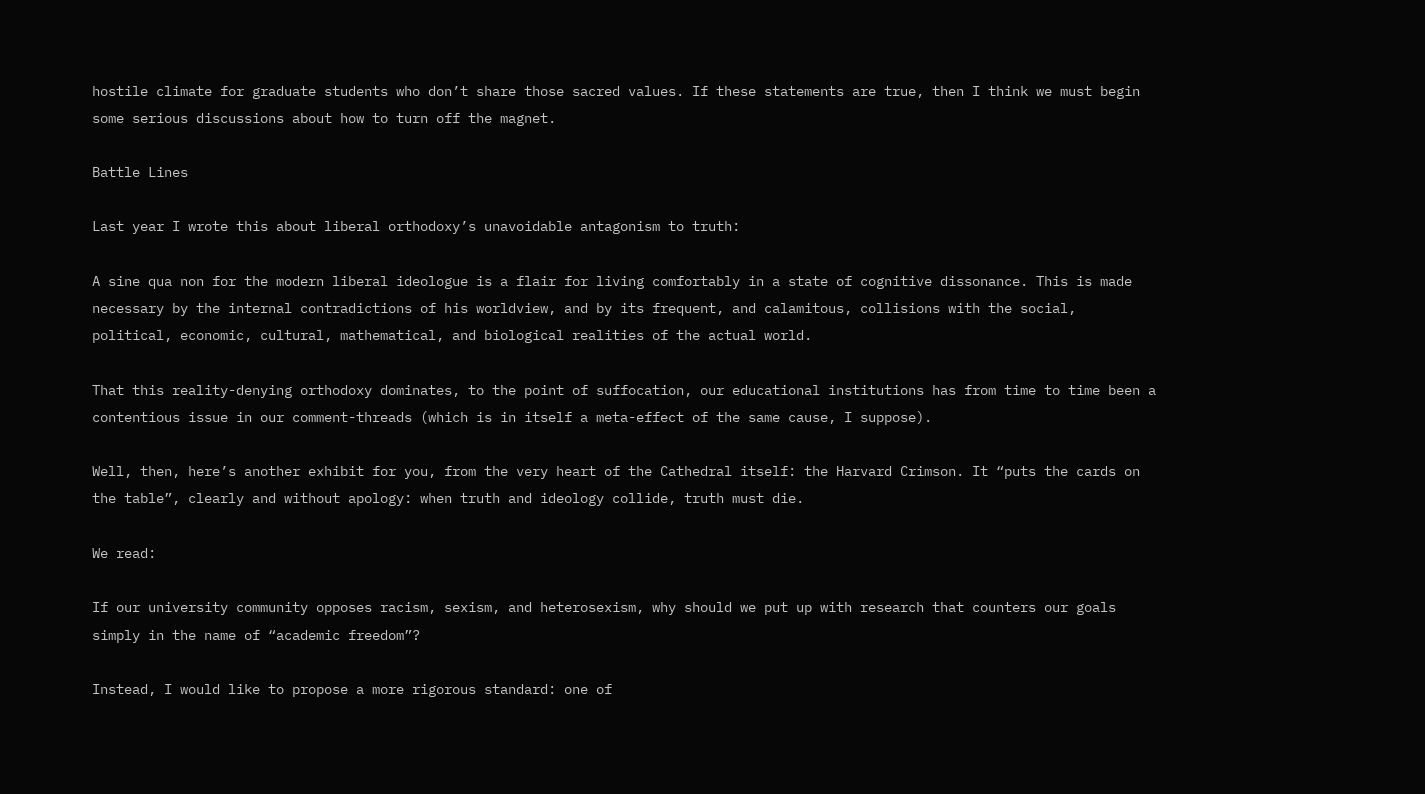hostile climate for graduate students who don’t share those sacred values. If these statements are true, then I think we must begin some serious discussions about how to turn off the magnet.

Battle Lines

Last year I wrote this about liberal orthodoxy’s unavoidable antagonism to truth:

A sine qua non for the modern liberal ideologue is a flair for living comfortably in a state of cognitive dissonance. This is made necessary by the internal contradictions of his worldview, and by its frequent, and calamitous, collisions with the social, political, economic, cultural, mathematical, and biological realities of the actual world.

That this reality-denying orthodoxy dominates, to the point of suffocation, our educational institutions has from time to time been a contentious issue in our comment-threads (which is in itself a meta-effect of the same cause, I suppose).

Well, then, here’s another exhibit for you, from the very heart of the Cathedral itself: the Harvard Crimson. It “puts the cards on the table”, clearly and without apology: when truth and ideology collide, truth must die.

We read:

If our university community opposes racism, sexism, and heterosexism, why should we put up with research that counters our goals simply in the name of “academic freedom”?

Instead, I would like to propose a more rigorous standard: one of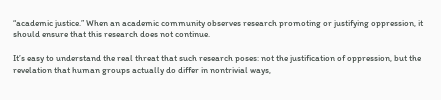“academic justice.” When an academic community observes research promoting or justifying oppression, it should ensure that this research does not continue.

It’s easy to understand the real threat that such research poses: not the justification of oppression, but the revelation that human groups actually do differ in nontrivial ways,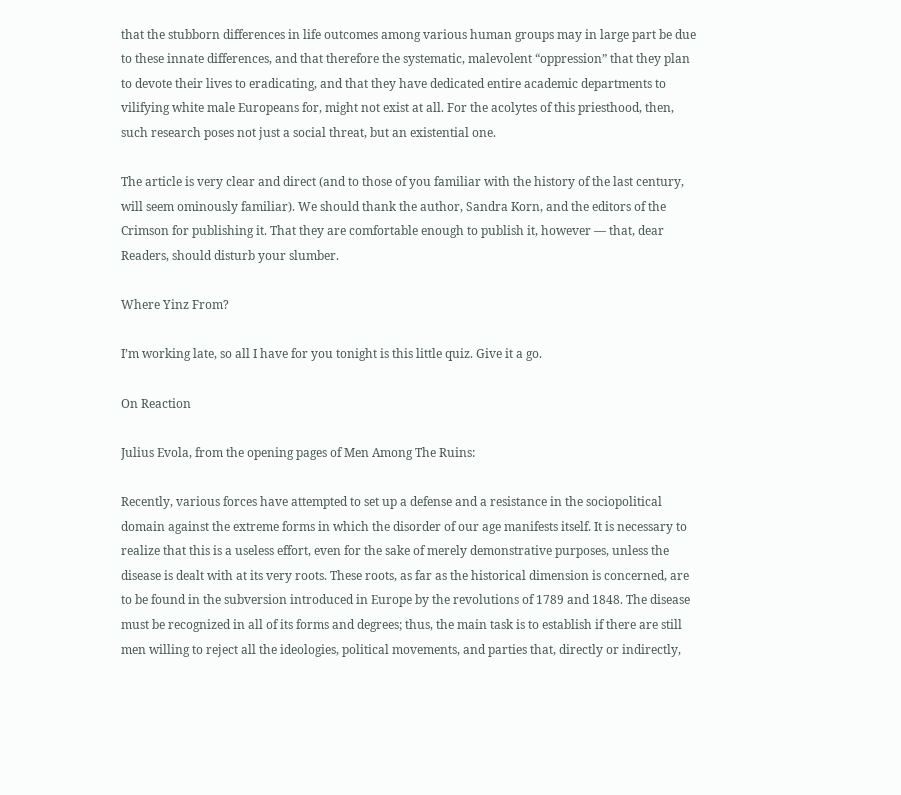that the stubborn differences in life outcomes among various human groups may in large part be due to these innate differences, and that therefore the systematic, malevolent “oppression” that they plan to devote their lives to eradicating, and that they have dedicated entire academic departments to vilifying white male Europeans for, might not exist at all. For the acolytes of this priesthood, then, such research poses not just a social threat, but an existential one.

The article is very clear and direct (and to those of you familiar with the history of the last century, will seem ominously familiar). We should thank the author, Sandra Korn, and the editors of the Crimson for publishing it. That they are comfortable enough to publish it, however — that, dear Readers, should disturb your slumber.

Where Yinz From?

I’m working late, so all I have for you tonight is this little quiz. Give it a go.

On Reaction

Julius Evola, from the opening pages of Men Among The Ruins:

Recently, various forces have attempted to set up a defense and a resistance in the sociopolitical domain against the extreme forms in which the disorder of our age manifests itself. It is necessary to realize that this is a useless effort, even for the sake of merely demonstrative purposes, unless the disease is dealt with at its very roots. These roots, as far as the historical dimension is concerned, are to be found in the subversion introduced in Europe by the revolutions of 1789 and 1848. The disease must be recognized in all of its forms and degrees; thus, the main task is to establish if there are still men willing to reject all the ideologies, political movements, and parties that, directly or indirectly,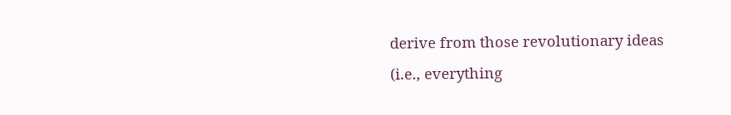derive from those revolutionary ideas (i.e., everything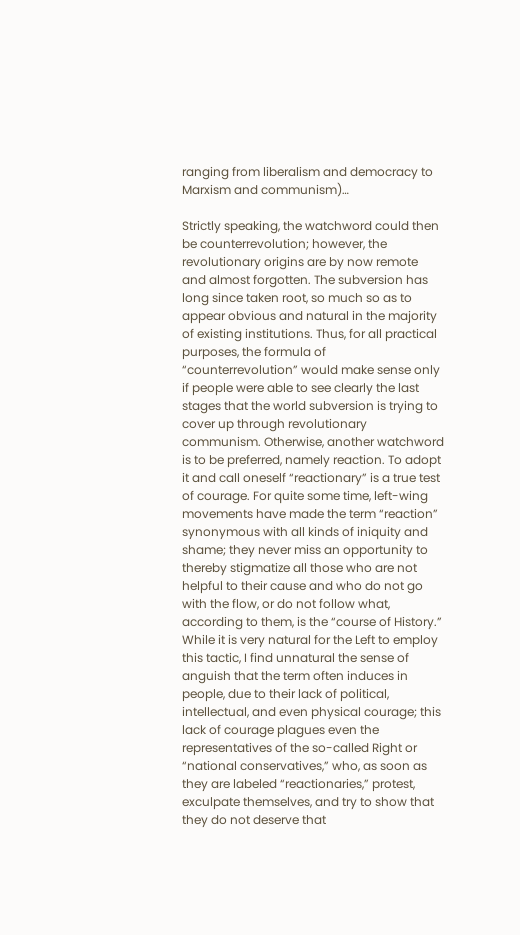ranging from liberalism and democracy to Marxism and communism)…

Strictly speaking, the watchword could then be counterrevolution; however, the revolutionary origins are by now remote and almost forgotten. The subversion has long since taken root, so much so as to appear obvious and natural in the majority of existing institutions. Thus, for all practical purposes, the formula of “counterrevolution” would make sense only if people were able to see clearly the last stages that the world subversion is trying to cover up through revolutionary communism. Otherwise, another watchword is to be preferred, namely reaction. To adopt it and call oneself “reactionary” is a true test of courage. For quite some time, left-wing movements have made the term “reaction” synonymous with all kinds of iniquity and shame; they never miss an opportunity to thereby stigmatize all those who are not helpful to their cause and who do not go with the flow, or do not follow what, according to them, is the “course of History.” While it is very natural for the Left to employ this tactic, I find unnatural the sense of anguish that the term often induces in people, due to their lack of political, intellectual, and even physical courage; this lack of courage plagues even the representatives of the so-called Right or “national conservatives,” who, as soon as they are labeled “reactionaries,” protest, exculpate themselves, and try to show that they do not deserve that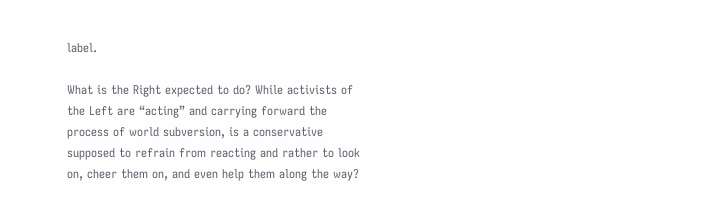label.

What is the Right expected to do? While activists of the Left are “acting” and carrying forward the process of world subversion, is a conservative supposed to refrain from reacting and rather to look on, cheer them on, and even help them along the way?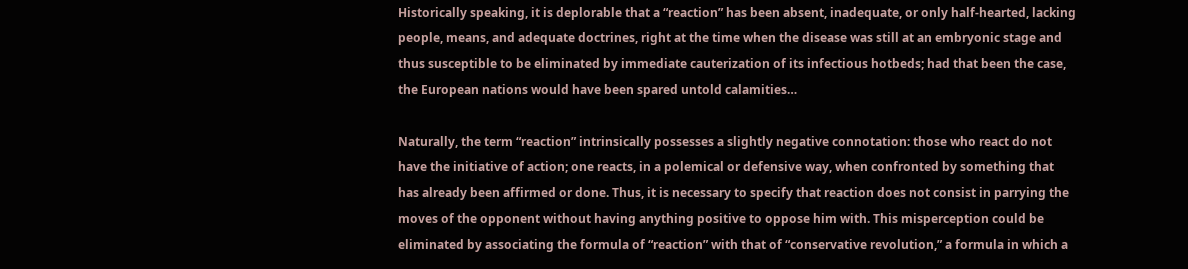Historically speaking, it is deplorable that a “reaction” has been absent, inadequate, or only half-hearted, lacking people, means, and adequate doctrines, right at the time when the disease was still at an embryonic stage and thus susceptible to be eliminated by immediate cauterization of its infectious hotbeds; had that been the case, the European nations would have been spared untold calamities…

Naturally, the term “reaction” intrinsically possesses a slightly negative connotation: those who react do not have the initiative of action; one reacts, in a polemical or defensive way, when confronted by something that has already been affirmed or done. Thus, it is necessary to specify that reaction does not consist in parrying the moves of the opponent without having anything positive to oppose him with. This misperception could be eliminated by associating the formula of “reaction” with that of “conservative revolution,” a formula in which a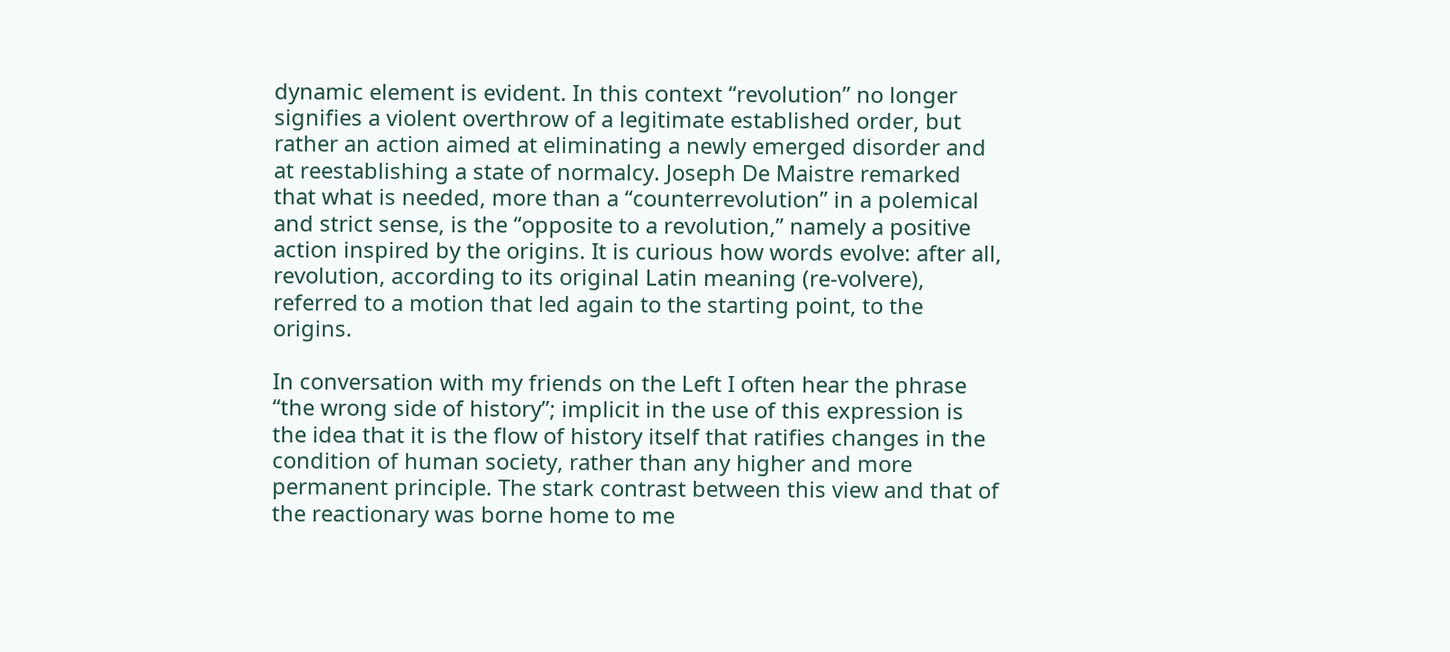dynamic element is evident. In this context “revolution” no longer signifies a violent overthrow of a legitimate established order, but rather an action aimed at eliminating a newly emerged disorder and at reestablishing a state of normalcy. Joseph De Maistre remarked that what is needed, more than a “counterrevolution” in a polemical and strict sense, is the “opposite to a revolution,” namely a positive action inspired by the origins. It is curious how words evolve: after all, revolution, according to its original Latin meaning (re-volvere), referred to a motion that led again to the starting point, to the origins.

In conversation with my friends on the Left I often hear the phrase “the wrong side of history”; implicit in the use of this expression is the idea that it is the flow of history itself that ratifies changes in the condition of human society, rather than any higher and more permanent principle. The stark contrast between this view and that of the reactionary was borne home to me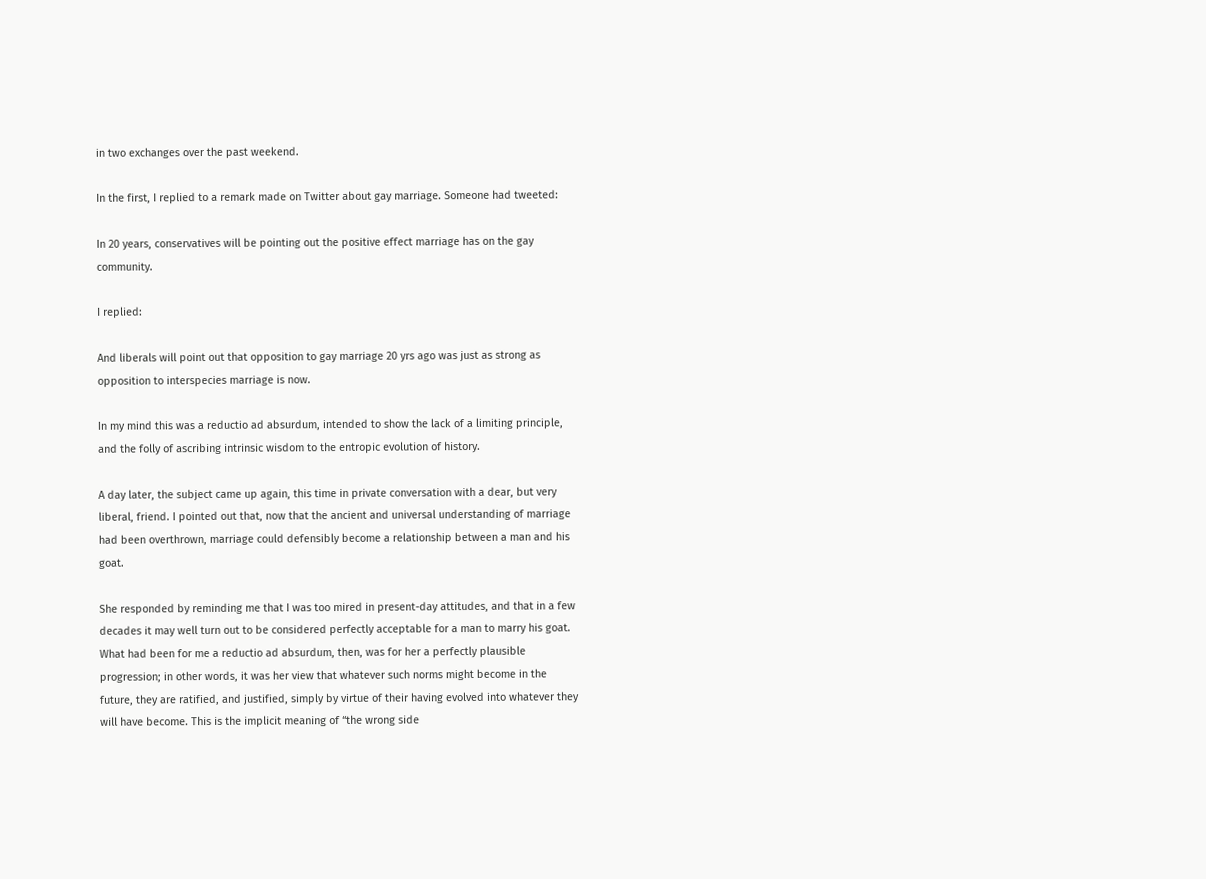in two exchanges over the past weekend.

In the first, I replied to a remark made on Twitter about gay marriage. Someone had tweeted:

In 20 years, conservatives will be pointing out the positive effect marriage has on the gay community.

I replied:

And liberals will point out that opposition to gay marriage 20 yrs ago was just as strong as opposition to interspecies marriage is now.

In my mind this was a reductio ad absurdum, intended to show the lack of a limiting principle, and the folly of ascribing intrinsic wisdom to the entropic evolution of history.

A day later, the subject came up again, this time in private conversation with a dear, but very liberal, friend. I pointed out that, now that the ancient and universal understanding of marriage had been overthrown, marriage could defensibly become a relationship between a man and his goat.

She responded by reminding me that I was too mired in present-day attitudes, and that in a few decades it may well turn out to be considered perfectly acceptable for a man to marry his goat. What had been for me a reductio ad absurdum, then, was for her a perfectly plausible progression; in other words, it was her view that whatever such norms might become in the future, they are ratified, and justified, simply by virtue of their having evolved into whatever they will have become. This is the implicit meaning of “the wrong side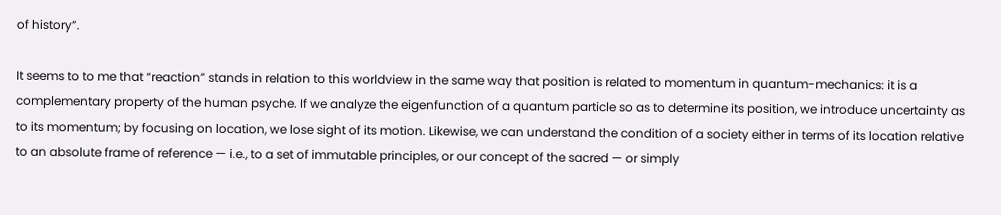of history”.

It seems to to me that “reaction” stands in relation to this worldview in the same way that position is related to momentum in quantum-mechanics: it is a complementary property of the human psyche. If we analyze the eigenfunction of a quantum particle so as to determine its position, we introduce uncertainty as to its momentum; by focusing on location, we lose sight of its motion. Likewise, we can understand the condition of a society either in terms of its location relative to an absolute frame of reference — i.e., to a set of immutable principles, or our concept of the sacred — or simply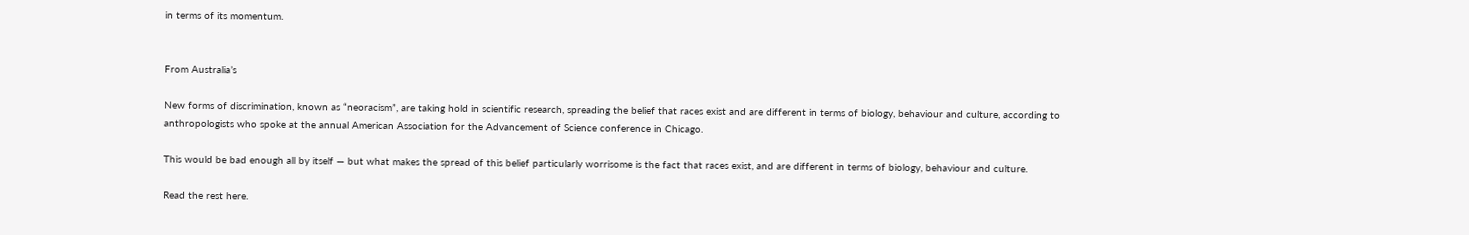in terms of its momentum.


From Australia’s

New forms of discrimination, known as “neoracism”, are taking hold in scientific research, spreading the belief that races exist and are different in terms of biology, behaviour and culture, according to anthropologists who spoke at the annual American Association for the Advancement of Science conference in Chicago.

This would be bad enough all by itself — but what makes the spread of this belief particularly worrisome is the fact that races exist, and are different in terms of biology, behaviour and culture.

Read the rest here.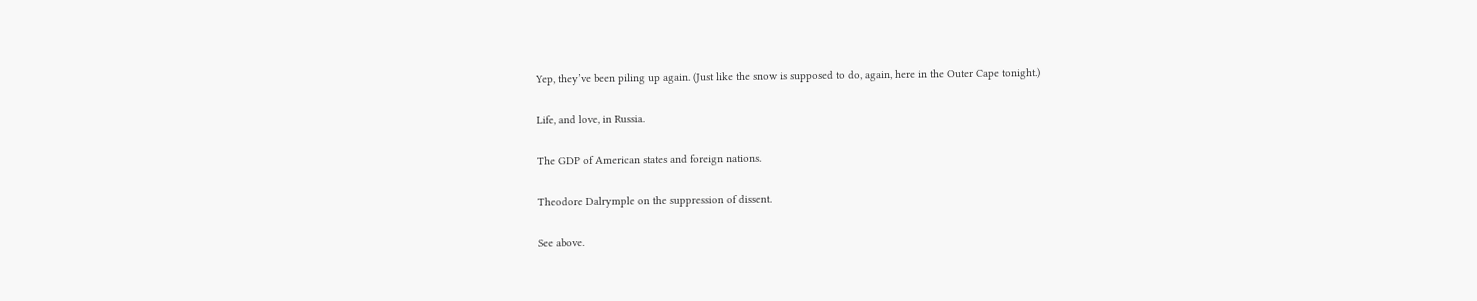Yep, they’ve been piling up again. (Just like the snow is supposed to do, again, here in the Outer Cape tonight.)

Life, and love, in Russia.

The GDP of American states and foreign nations.

Theodore Dalrymple on the suppression of dissent.

See above.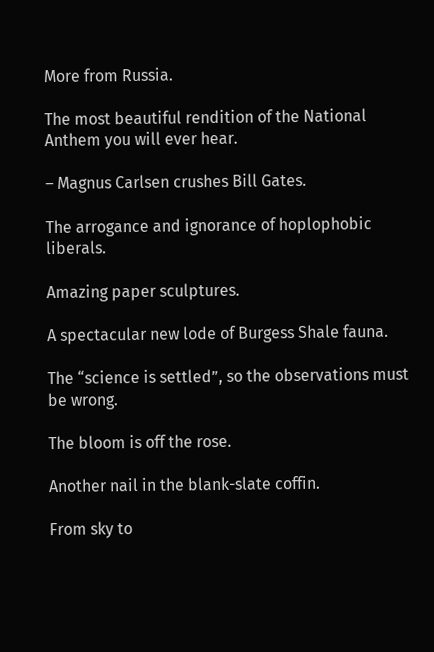More from Russia.

The most beautiful rendition of the National Anthem you will ever hear.

– Magnus Carlsen crushes Bill Gates.

The arrogance and ignorance of hoplophobic liberals.

Amazing paper sculptures.

A spectacular new lode of Burgess Shale fauna.

The “science is settled”, so the observations must be wrong.

The bloom is off the rose.

Another nail in the blank-slate coffin.

From sky to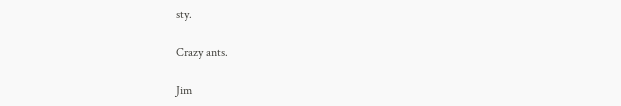sty.

Crazy ants.

Jim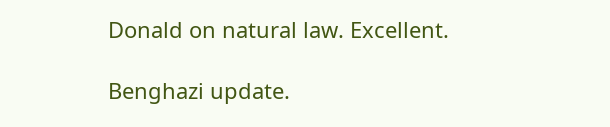Donald on natural law. Excellent.

Benghazi update.